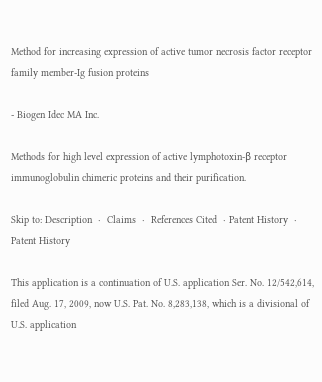Method for increasing expression of active tumor necrosis factor receptor family member-Ig fusion proteins

- Biogen Idec MA Inc.

Methods for high level expression of active lymphotoxin-β receptor immunoglobulin chimeric proteins and their purification.

Skip to: Description  ·  Claims  ·  References Cited  · Patent History  ·  Patent History

This application is a continuation of U.S. application Ser. No. 12/542,614, filed Aug. 17, 2009, now U.S. Pat. No. 8,283,138, which is a divisional of U.S. application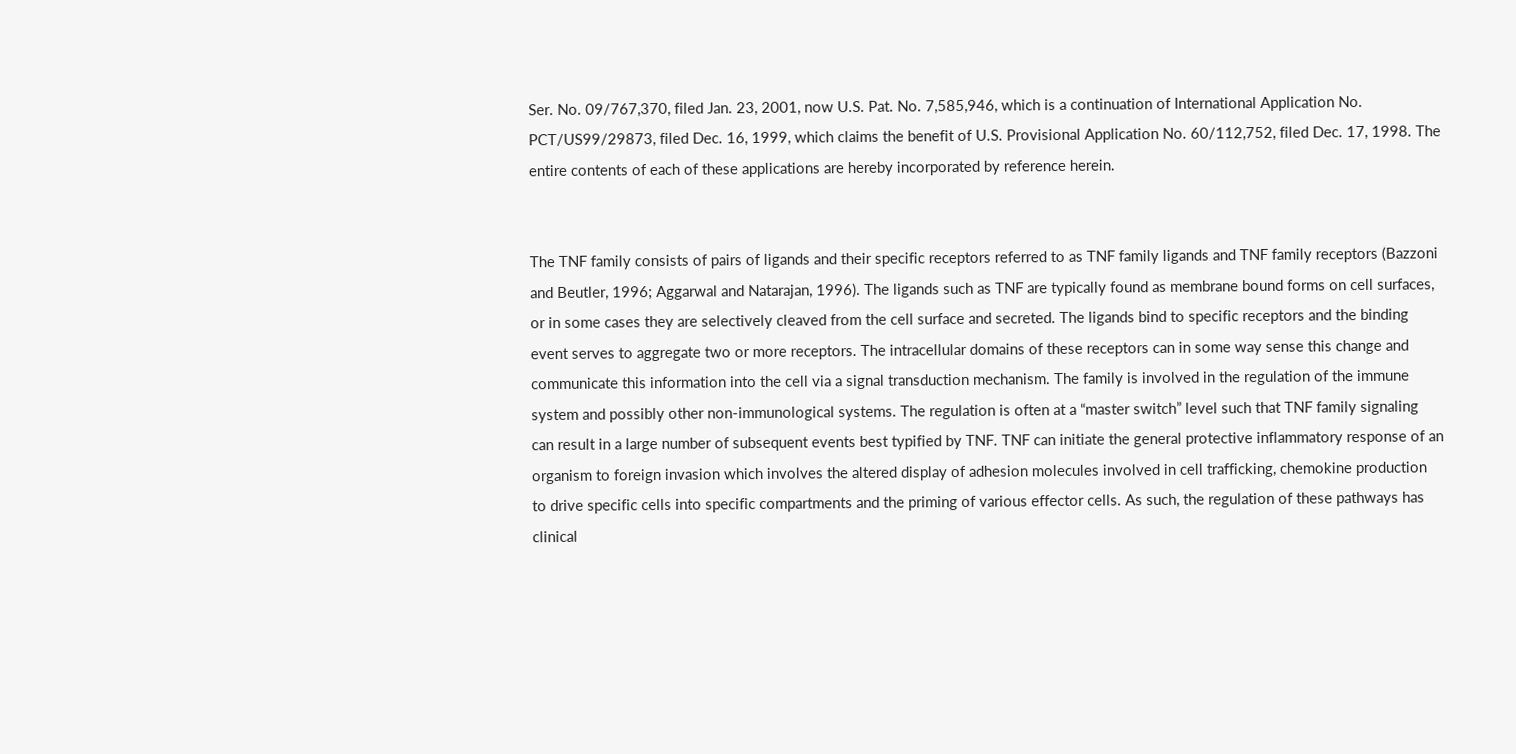Ser. No. 09/767,370, filed Jan. 23, 2001, now U.S. Pat. No. 7,585,946, which is a continuation of International Application No. PCT/US99/29873, filed Dec. 16, 1999, which claims the benefit of U.S. Provisional Application No. 60/112,752, filed Dec. 17, 1998. The entire contents of each of these applications are hereby incorporated by reference herein.


The TNF family consists of pairs of ligands and their specific receptors referred to as TNF family ligands and TNF family receptors (Bazzoni and Beutler, 1996; Aggarwal and Natarajan, 1996). The ligands such as TNF are typically found as membrane bound forms on cell surfaces, or in some cases they are selectively cleaved from the cell surface and secreted. The ligands bind to specific receptors and the binding event serves to aggregate two or more receptors. The intracellular domains of these receptors can in some way sense this change and communicate this information into the cell via a signal transduction mechanism. The family is involved in the regulation of the immune system and possibly other non-immunological systems. The regulation is often at a “master switch” level such that TNF family signaling can result in a large number of subsequent events best typified by TNF. TNF can initiate the general protective inflammatory response of an organism to foreign invasion which involves the altered display of adhesion molecules involved in cell trafficking, chemokine production to drive specific cells into specific compartments and the priming of various effector cells. As such, the regulation of these pathways has clinical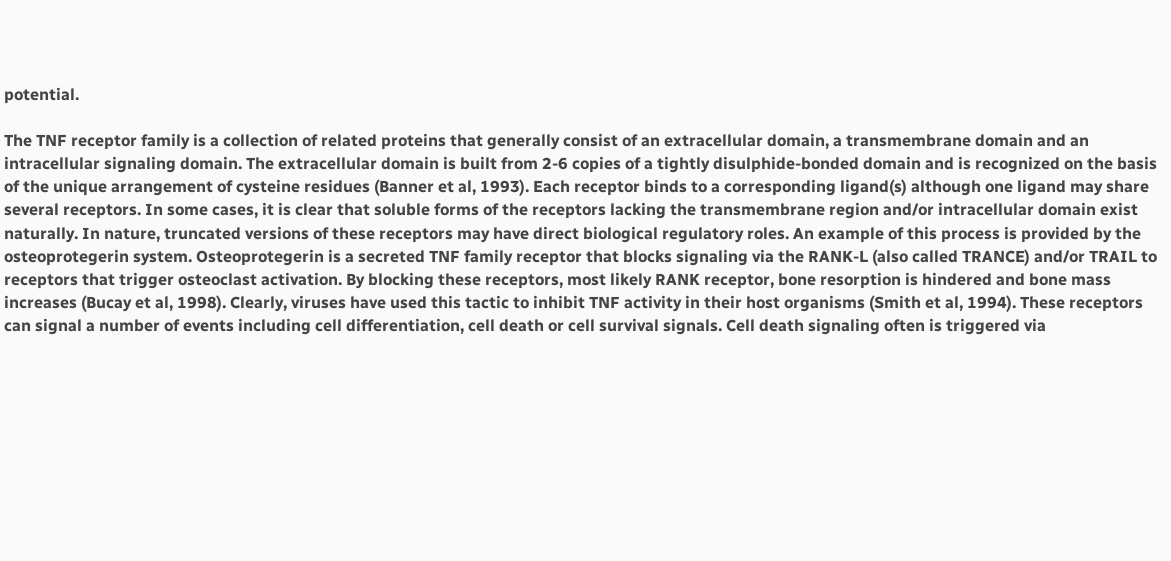potential.

The TNF receptor family is a collection of related proteins that generally consist of an extracellular domain, a transmembrane domain and an intracellular signaling domain. The extracellular domain is built from 2-6 copies of a tightly disulphide-bonded domain and is recognized on the basis of the unique arrangement of cysteine residues (Banner et al, 1993). Each receptor binds to a corresponding ligand(s) although one ligand may share several receptors. In some cases, it is clear that soluble forms of the receptors lacking the transmembrane region and/or intracellular domain exist naturally. In nature, truncated versions of these receptors may have direct biological regulatory roles. An example of this process is provided by the osteoprotegerin system. Osteoprotegerin is a secreted TNF family receptor that blocks signaling via the RANK-L (also called TRANCE) and/or TRAIL to receptors that trigger osteoclast activation. By blocking these receptors, most likely RANK receptor, bone resorption is hindered and bone mass increases (Bucay et al, 1998). Clearly, viruses have used this tactic to inhibit TNF activity in their host organisms (Smith et al, 1994). These receptors can signal a number of events including cell differentiation, cell death or cell survival signals. Cell death signaling often is triggered via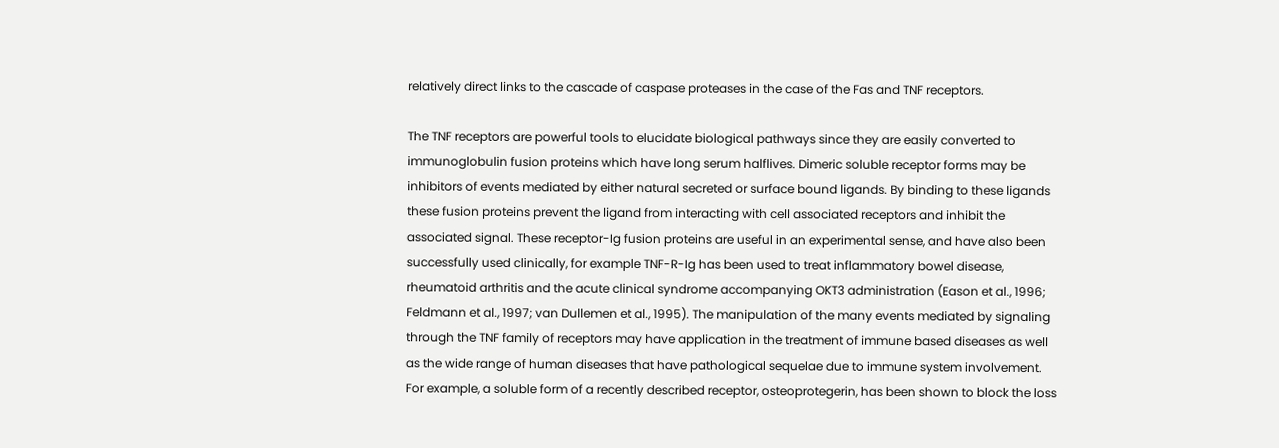relatively direct links to the cascade of caspase proteases in the case of the Fas and TNF receptors.

The TNF receptors are powerful tools to elucidate biological pathways since they are easily converted to immunoglobulin fusion proteins which have long serum halflives. Dimeric soluble receptor forms may be inhibitors of events mediated by either natural secreted or surface bound ligands. By binding to these ligands these fusion proteins prevent the ligand from interacting with cell associated receptors and inhibit the associated signal. These receptor-Ig fusion proteins are useful in an experimental sense, and have also been successfully used clinically, for example TNF-R-Ig has been used to treat inflammatory bowel disease, rheumatoid arthritis and the acute clinical syndrome accompanying OKT3 administration (Eason et al., 1996; Feldmann et al., 1997; van Dullemen et al., 1995). The manipulation of the many events mediated by signaling through the TNF family of receptors may have application in the treatment of immune based diseases as well as the wide range of human diseases that have pathological sequelae due to immune system involvement. For example, a soluble form of a recently described receptor, osteoprotegerin, has been shown to block the loss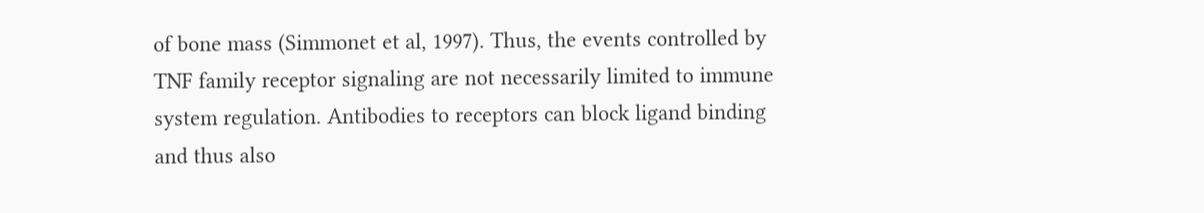of bone mass (Simmonet et al, 1997). Thus, the events controlled by TNF family receptor signaling are not necessarily limited to immune system regulation. Antibodies to receptors can block ligand binding and thus also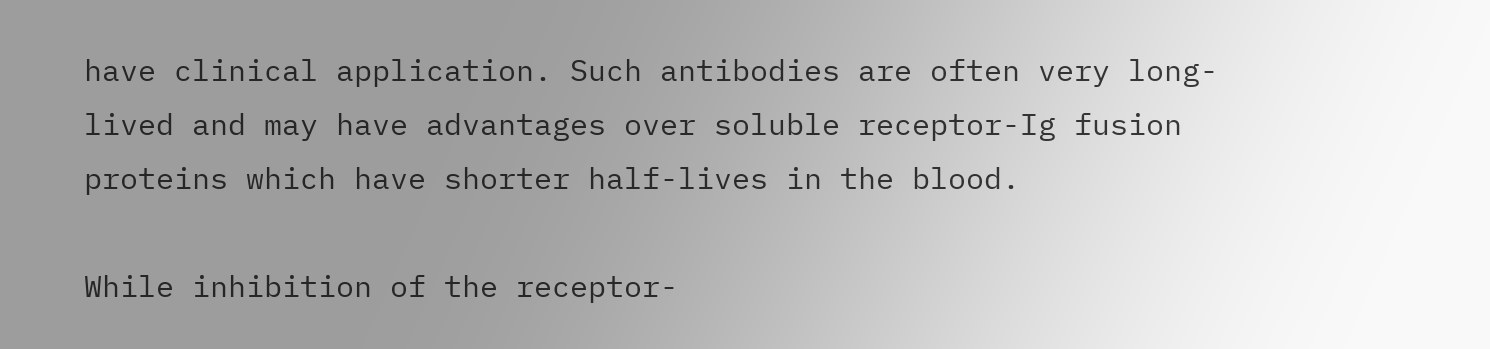have clinical application. Such antibodies are often very long-lived and may have advantages over soluble receptor-Ig fusion proteins which have shorter half-lives in the blood.

While inhibition of the receptor-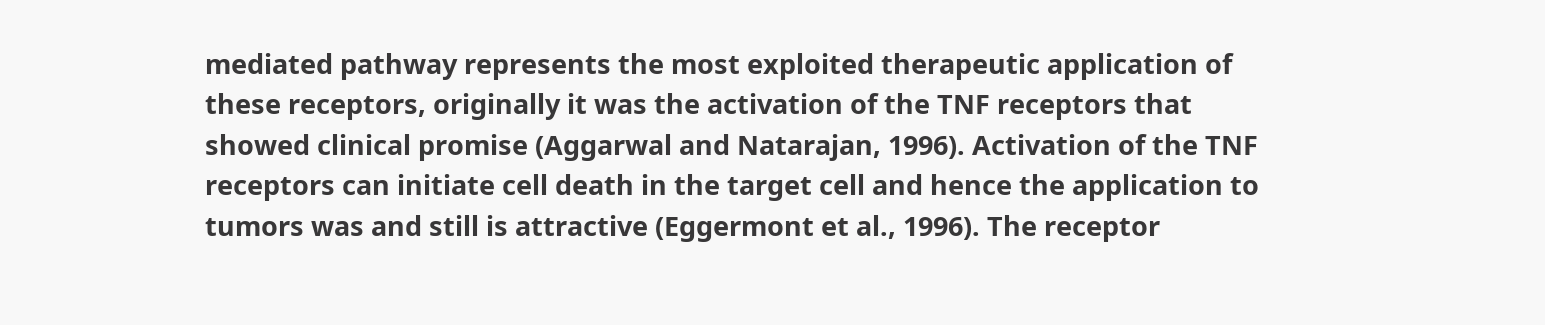mediated pathway represents the most exploited therapeutic application of these receptors, originally it was the activation of the TNF receptors that showed clinical promise (Aggarwal and Natarajan, 1996). Activation of the TNF receptors can initiate cell death in the target cell and hence the application to tumors was and still is attractive (Eggermont et al., 1996). The receptor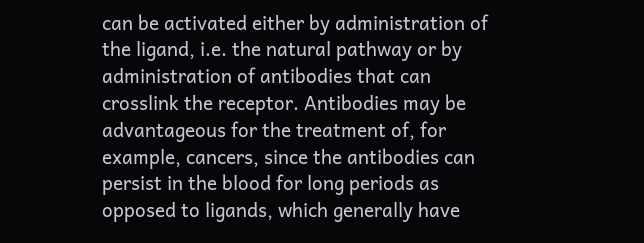can be activated either by administration of the ligand, i.e. the natural pathway or by administration of antibodies that can crosslink the receptor. Antibodies may be advantageous for the treatment of, for example, cancers, since the antibodies can persist in the blood for long periods as opposed to ligands, which generally have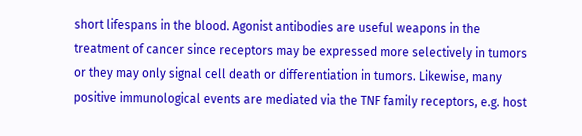short lifespans in the blood. Agonist antibodies are useful weapons in the treatment of cancer since receptors may be expressed more selectively in tumors or they may only signal cell death or differentiation in tumors. Likewise, many positive immunological events are mediated via the TNF family receptors, e.g. host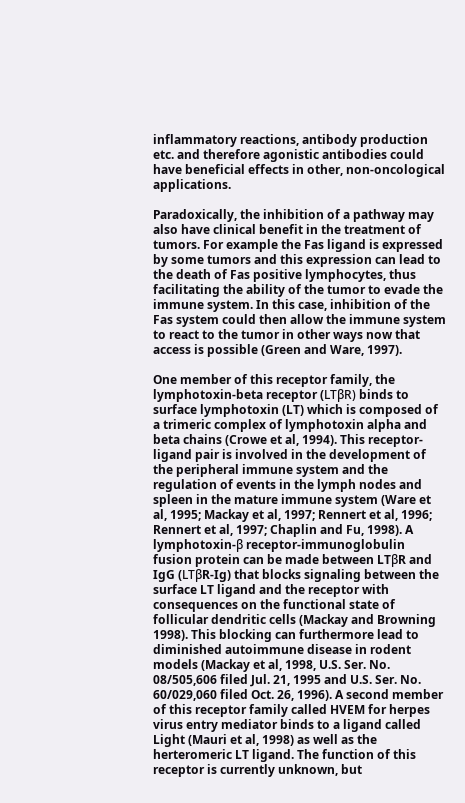inflammatory reactions, antibody production etc. and therefore agonistic antibodies could have beneficial effects in other, non-oncological applications.

Paradoxically, the inhibition of a pathway may also have clinical benefit in the treatment of tumors. For example the Fas ligand is expressed by some tumors and this expression can lead to the death of Fas positive lymphocytes, thus facilitating the ability of the tumor to evade the immune system. In this case, inhibition of the Fas system could then allow the immune system to react to the tumor in other ways now that access is possible (Green and Ware, 1997).

One member of this receptor family, the lymphotoxin-beta receptor (LTβR) binds to surface lymphotoxin (LT) which is composed of a trimeric complex of lymphotoxin alpha and beta chains (Crowe et al, 1994). This receptor-ligand pair is involved in the development of the peripheral immune system and the regulation of events in the lymph nodes and spleen in the mature immune system (Ware et al, 1995; Mackay et al, 1997; Rennert et al, 1996; Rennert et al, 1997; Chaplin and Fu, 1998). A lymphotoxin-β receptor-immunoglobulin fusion protein can be made between LTβR and IgG (LTβR-Ig) that blocks signaling between the surface LT ligand and the receptor with consequences on the functional state of follicular dendritic cells (Mackay and Browning 1998). This blocking can furthermore lead to diminished autoimmune disease in rodent models (Mackay et al, 1998, U.S. Ser. No. 08/505,606 filed Jul. 21, 1995 and U.S. Ser. No. 60/029,060 filed Oct. 26, 1996). A second member of this receptor family called HVEM for herpes virus entry mediator binds to a ligand called Light (Mauri et al, 1998) as well as the herteromeric LT ligand. The function of this receptor is currently unknown, but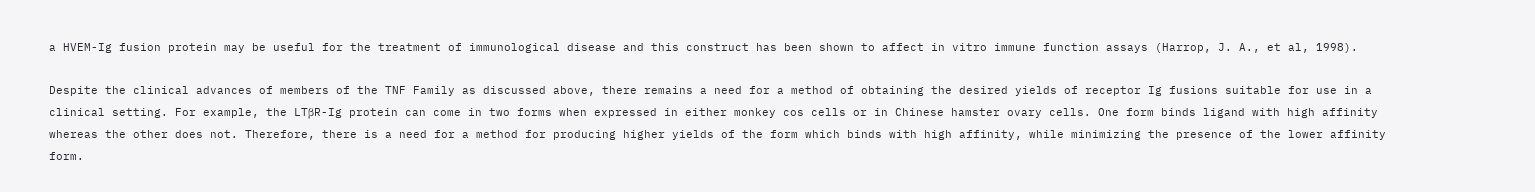a HVEM-Ig fusion protein may be useful for the treatment of immunological disease and this construct has been shown to affect in vitro immune function assays (Harrop, J. A., et al, 1998).

Despite the clinical advances of members of the TNF Family as discussed above, there remains a need for a method of obtaining the desired yields of receptor Ig fusions suitable for use in a clinical setting. For example, the LTβR-Ig protein can come in two forms when expressed in either monkey cos cells or in Chinese hamster ovary cells. One form binds ligand with high affinity whereas the other does not. Therefore, there is a need for a method for producing higher yields of the form which binds with high affinity, while minimizing the presence of the lower affinity form.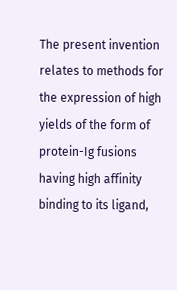The present invention relates to methods for the expression of high yields of the form of protein-Ig fusions having high affinity binding to its ligand,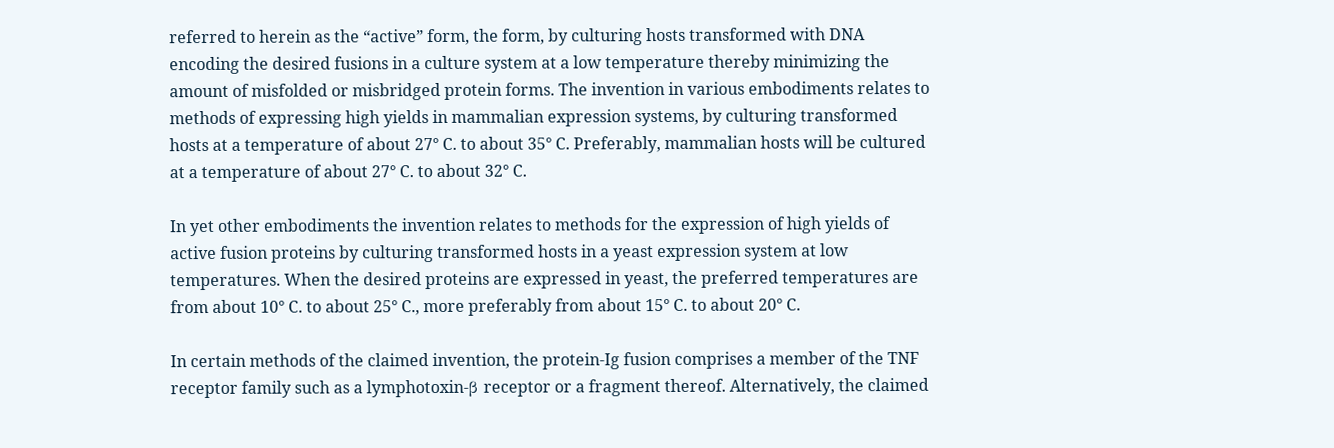referred to herein as the “active” form, the form, by culturing hosts transformed with DNA encoding the desired fusions in a culture system at a low temperature thereby minimizing the amount of misfolded or misbridged protein forms. The invention in various embodiments relates to methods of expressing high yields in mammalian expression systems, by culturing transformed hosts at a temperature of about 27° C. to about 35° C. Preferably, mammalian hosts will be cultured at a temperature of about 27° C. to about 32° C.

In yet other embodiments the invention relates to methods for the expression of high yields of active fusion proteins by culturing transformed hosts in a yeast expression system at low temperatures. When the desired proteins are expressed in yeast, the preferred temperatures are from about 10° C. to about 25° C., more preferably from about 15° C. to about 20° C.

In certain methods of the claimed invention, the protein-Ig fusion comprises a member of the TNF receptor family such as a lymphotoxin-β receptor or a fragment thereof. Alternatively, the claimed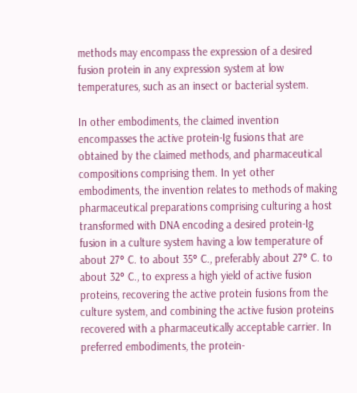methods may encompass the expression of a desired fusion protein in any expression system at low temperatures, such as an insect or bacterial system.

In other embodiments, the claimed invention encompasses the active protein-Ig fusions that are obtained by the claimed methods, and pharmaceutical compositions comprising them. In yet other embodiments, the invention relates to methods of making pharmaceutical preparations comprising culturing a host transformed with DNA encoding a desired protein-Ig fusion in a culture system having a low temperature of about 27° C. to about 35° C., preferably about 27° C. to about 32° C., to express a high yield of active fusion proteins, recovering the active protein fusions from the culture system, and combining the active fusion proteins recovered with a pharmaceutically acceptable carrier. In preferred embodiments, the protein-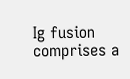Ig fusion comprises a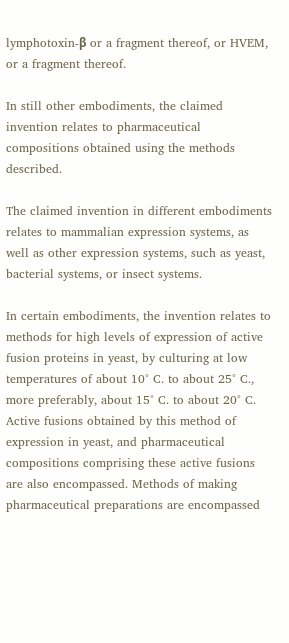lymphotoxin-β or a fragment thereof, or HVEM, or a fragment thereof.

In still other embodiments, the claimed invention relates to pharmaceutical compositions obtained using the methods described.

The claimed invention in different embodiments relates to mammalian expression systems, as well as other expression systems, such as yeast, bacterial systems, or insect systems.

In certain embodiments, the invention relates to methods for high levels of expression of active fusion proteins in yeast, by culturing at low temperatures of about 10° C. to about 25° C., more preferably, about 15° C. to about 20° C. Active fusions obtained by this method of expression in yeast, and pharmaceutical compositions comprising these active fusions are also encompassed. Methods of making pharmaceutical preparations are encompassed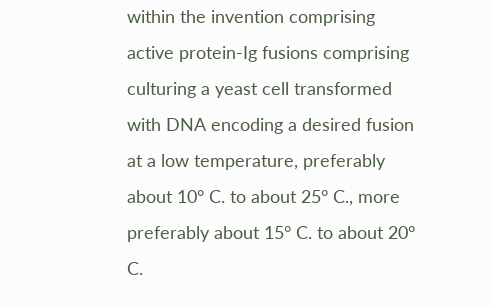within the invention comprising active protein-Ig fusions comprising culturing a yeast cell transformed with DNA encoding a desired fusion at a low temperature, preferably about 10° C. to about 25° C., more preferably about 15° C. to about 20° C.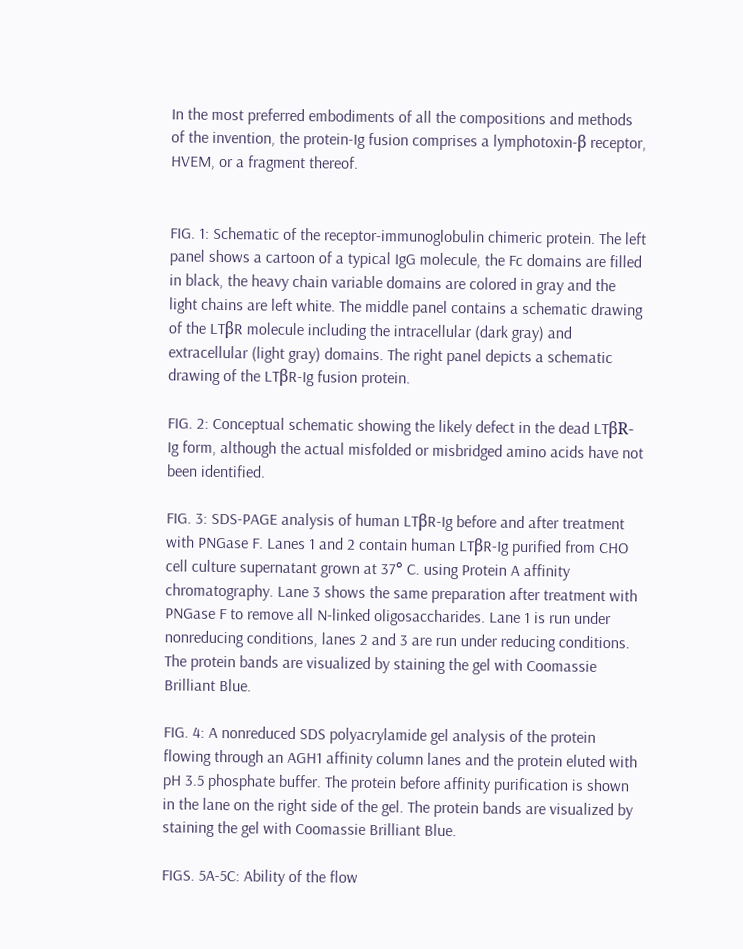In the most preferred embodiments of all the compositions and methods of the invention, the protein-Ig fusion comprises a lymphotoxin-β receptor, HVEM, or a fragment thereof.


FIG. 1: Schematic of the receptor-immunoglobulin chimeric protein. The left panel shows a cartoon of a typical IgG molecule, the Fc domains are filled in black, the heavy chain variable domains are colored in gray and the light chains are left white. The middle panel contains a schematic drawing of the LTβR molecule including the intracellular (dark gray) and extracellular (light gray) domains. The right panel depicts a schematic drawing of the LTβR-Ig fusion protein.

FIG. 2: Conceptual schematic showing the likely defect in the dead LTβR-Ig form, although the actual misfolded or misbridged amino acids have not been identified.

FIG. 3: SDS-PAGE analysis of human LTβR-Ig before and after treatment with PNGase F. Lanes 1 and 2 contain human LTβR-Ig purified from CHO cell culture supernatant grown at 37° C. using Protein A affinity chromatography. Lane 3 shows the same preparation after treatment with PNGase F to remove all N-linked oligosaccharides. Lane 1 is run under nonreducing conditions, lanes 2 and 3 are run under reducing conditions. The protein bands are visualized by staining the gel with Coomassie Brilliant Blue.

FIG. 4: A nonreduced SDS polyacrylamide gel analysis of the protein flowing through an AGH1 affinity column lanes and the protein eluted with pH 3.5 phosphate buffer. The protein before affinity purification is shown in the lane on the right side of the gel. The protein bands are visualized by staining the gel with Coomassie Brilliant Blue.

FIGS. 5A-5C: Ability of the flow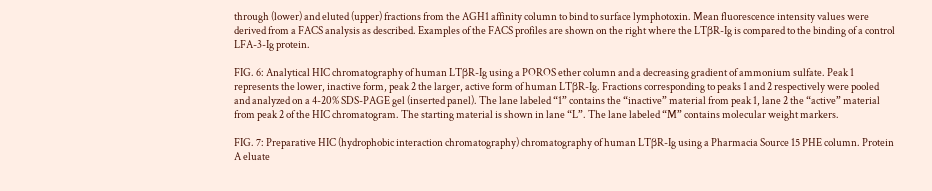through (lower) and eluted (upper) fractions from the AGH1 affinity column to bind to surface lymphotoxin. Mean fluorescence intensity values were derived from a FACS analysis as described. Examples of the FACS profiles are shown on the right where the LTβR-Ig is compared to the binding of a control LFA-3-Ig protein.

FIG. 6: Analytical HIC chromatography of human LTβR-Ig using a POROS ether column and a decreasing gradient of ammonium sulfate. Peak 1 represents the lower, inactive form, peak 2 the larger, active form of human LTβR-Ig. Fractions corresponding to peaks 1 and 2 respectively were pooled and analyzed on a 4-20% SDS-PAGE gel (inserted panel). The lane labeled “1” contains the “inactive” material from peak 1, lane 2 the “active” material from peak 2 of the HIC chromatogram. The starting material is shown in lane “L”. The lane labeled “M” contains molecular weight markers.

FIG. 7: Preparative HIC (hydrophobic interaction chromatography) chromatography of human LTβR-Ig using a Pharmacia Source 15 PHE column. Protein A eluate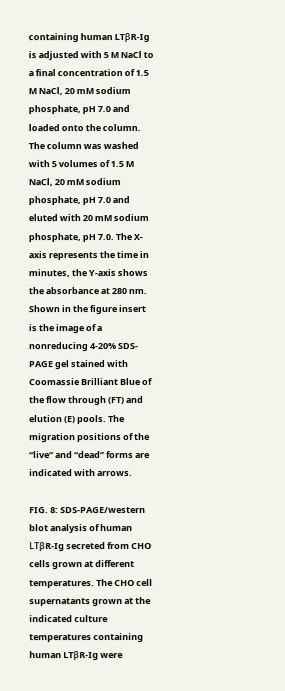containing human LTβR-Ig is adjusted with 5 M NaCl to a final concentration of 1.5 M NaCl, 20 mM sodium phosphate, pH 7.0 and loaded onto the column. The column was washed with 5 volumes of 1.5 M NaCl, 20 mM sodium phosphate, pH 7.0 and eluted with 20 mM sodium phosphate, pH 7.0. The X-axis represents the time in minutes, the Y-axis shows the absorbance at 280 nm. Shown in the figure insert is the image of a nonreducing 4-20% SDS-PAGE gel stained with Coomassie Brilliant Blue of the flow through (FT) and elution (E) pools. The migration positions of the “live” and “dead” forms are indicated with arrows.

FIG. 8: SDS-PAGE/western blot analysis of human LTβR-Ig secreted from CHO cells grown at different temperatures. The CHO cell supernatants grown at the indicated culture temperatures containing human LTβR-Ig were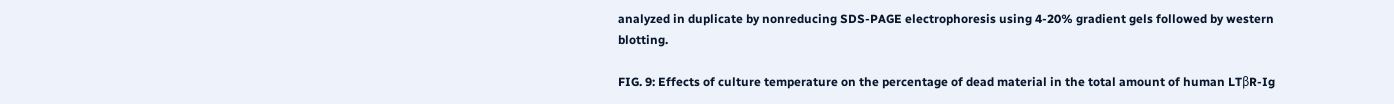analyzed in duplicate by nonreducing SDS-PAGE electrophoresis using 4-20% gradient gels followed by western blotting.

FIG. 9: Effects of culture temperature on the percentage of dead material in the total amount of human LTβR-Ig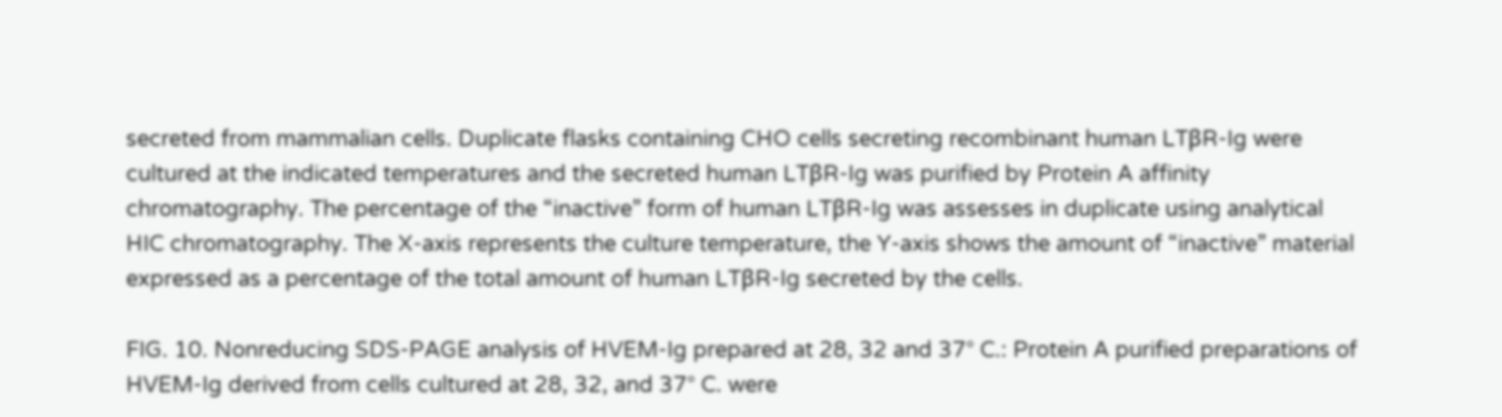secreted from mammalian cells. Duplicate flasks containing CHO cells secreting recombinant human LTβR-Ig were cultured at the indicated temperatures and the secreted human LTβR-Ig was purified by Protein A affinity chromatography. The percentage of the “inactive” form of human LTβR-Ig was assesses in duplicate using analytical HIC chromatography. The X-axis represents the culture temperature, the Y-axis shows the amount of “inactive” material expressed as a percentage of the total amount of human LTβR-Ig secreted by the cells.

FIG. 10. Nonreducing SDS-PAGE analysis of HVEM-Ig prepared at 28, 32 and 37° C.: Protein A purified preparations of HVEM-Ig derived from cells cultured at 28, 32, and 37° C. were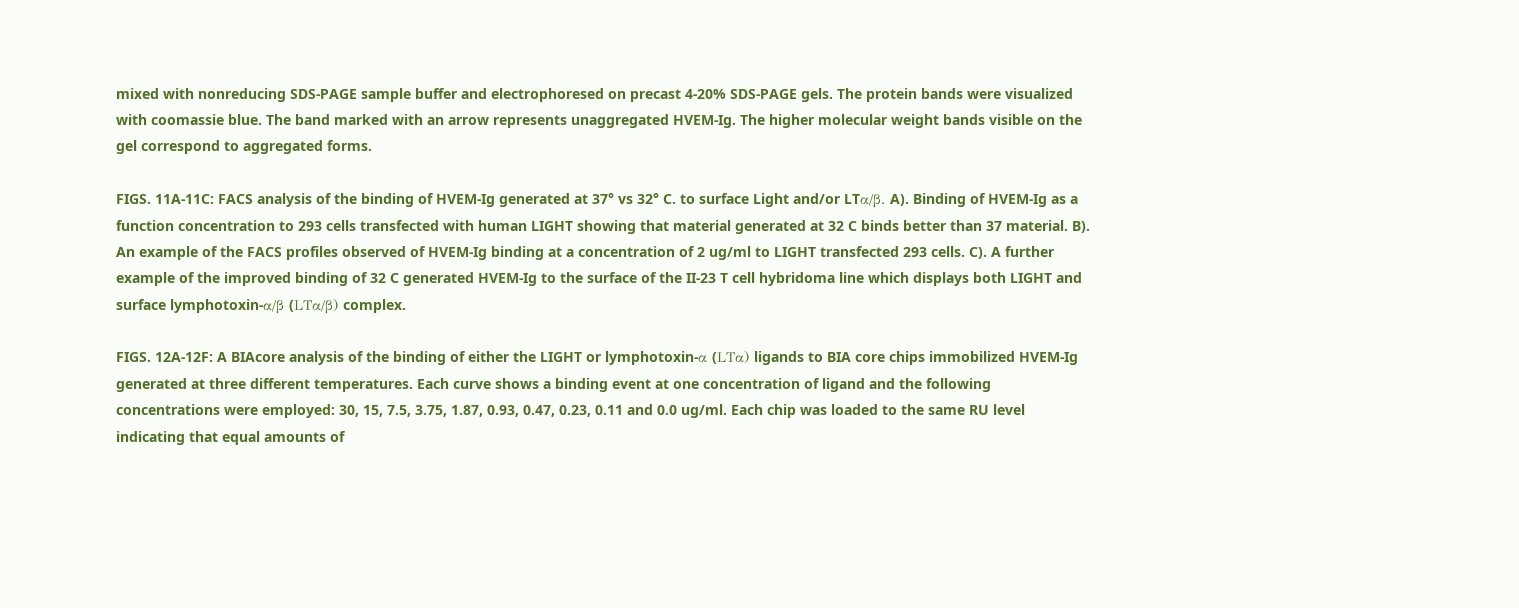mixed with nonreducing SDS-PAGE sample buffer and electrophoresed on precast 4-20% SDS-PAGE gels. The protein bands were visualized with coomassie blue. The band marked with an arrow represents unaggregated HVEM-Ig. The higher molecular weight bands visible on the gel correspond to aggregated forms.

FIGS. 11A-11C: FACS analysis of the binding of HVEM-Ig generated at 37° vs 32° C. to surface Light and/or LTα/β. A). Binding of HVEM-Ig as a function concentration to 293 cells transfected with human LIGHT showing that material generated at 32 C binds better than 37 material. B). An example of the FACS profiles observed of HVEM-Ig binding at a concentration of 2 ug/ml to LIGHT transfected 293 cells. C). A further example of the improved binding of 32 C generated HVEM-Ig to the surface of the II-23 T cell hybridoma line which displays both LIGHT and surface lymphotoxin-α/β (LTα/β) complex.

FIGS. 12A-12F: A BIAcore analysis of the binding of either the LIGHT or lymphotoxin-α (LTα) ligands to BIA core chips immobilized HVEM-Ig generated at three different temperatures. Each curve shows a binding event at one concentration of ligand and the following concentrations were employed: 30, 15, 7.5, 3.75, 1.87, 0.93, 0.47, 0.23, 0.11 and 0.0 ug/ml. Each chip was loaded to the same RU level indicating that equal amounts of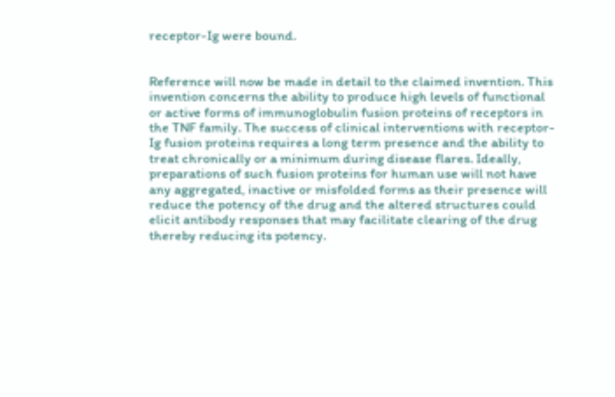receptor-Ig were bound.


Reference will now be made in detail to the claimed invention. This invention concerns the ability to produce high levels of functional or active forms of immunoglobulin fusion proteins of receptors in the TNF family. The success of clinical interventions with receptor-Ig fusion proteins requires a long term presence and the ability to treat chronically or a minimum during disease flares. Ideally, preparations of such fusion proteins for human use will not have any aggregated, inactive or misfolded forms as their presence will reduce the potency of the drug and the altered structures could elicit antibody responses that may facilitate clearing of the drug thereby reducing its potency.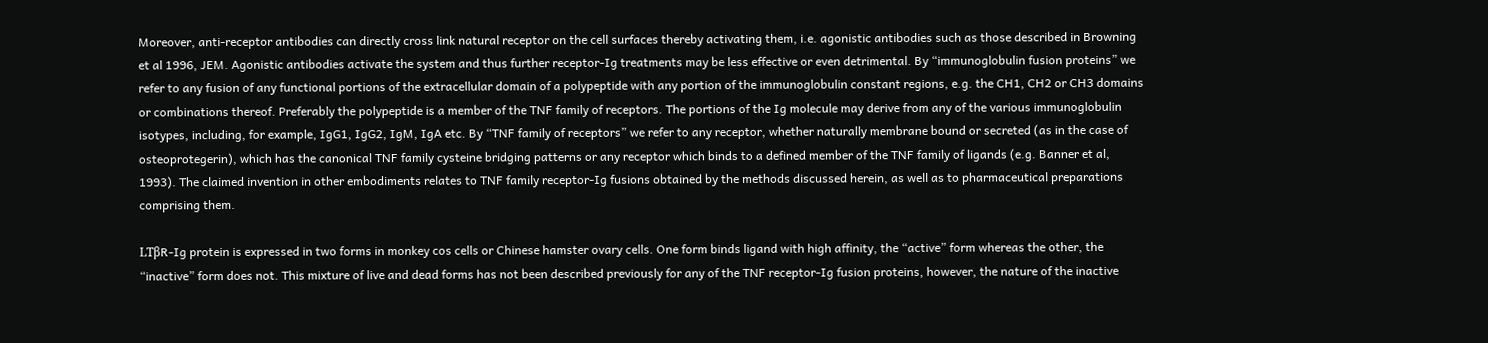Moreover, anti-receptor antibodies can directly cross link natural receptor on the cell surfaces thereby activating them, i.e. agonistic antibodies such as those described in Browning et al 1996, JEM. Agonistic antibodies activate the system and thus further receptor-Ig treatments may be less effective or even detrimental. By “immunoglobulin fusion proteins” we refer to any fusion of any functional portions of the extracellular domain of a polypeptide with any portion of the immunoglobulin constant regions, e.g. the CH1, CH2 or CH3 domains or combinations thereof. Preferably the polypeptide is a member of the TNF family of receptors. The portions of the Ig molecule may derive from any of the various immunoglobulin isotypes, including, for example, IgG1, IgG2, IgM, IgA etc. By “TNF family of receptors” we refer to any receptor, whether naturally membrane bound or secreted (as in the case of osteoprotegerin), which has the canonical TNF family cysteine bridging patterns or any receptor which binds to a defined member of the TNF family of ligands (e.g. Banner et al, 1993). The claimed invention in other embodiments relates to TNF family receptor-Ig fusions obtained by the methods discussed herein, as well as to pharmaceutical preparations comprising them.

LTβR-Ig protein is expressed in two forms in monkey cos cells or Chinese hamster ovary cells. One form binds ligand with high affinity, the “active” form whereas the other, the “inactive” form does not. This mixture of live and dead forms has not been described previously for any of the TNF receptor-Ig fusion proteins, however, the nature of the inactive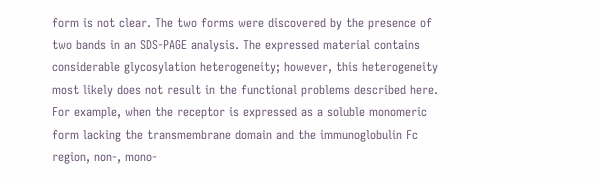form is not clear. The two forms were discovered by the presence of two bands in an SDS-PAGE analysis. The expressed material contains considerable glycosylation heterogeneity; however, this heterogeneity most likely does not result in the functional problems described here. For example, when the receptor is expressed as a soluble monomeric form lacking the transmembrane domain and the immunoglobulin Fc region, non-, mono-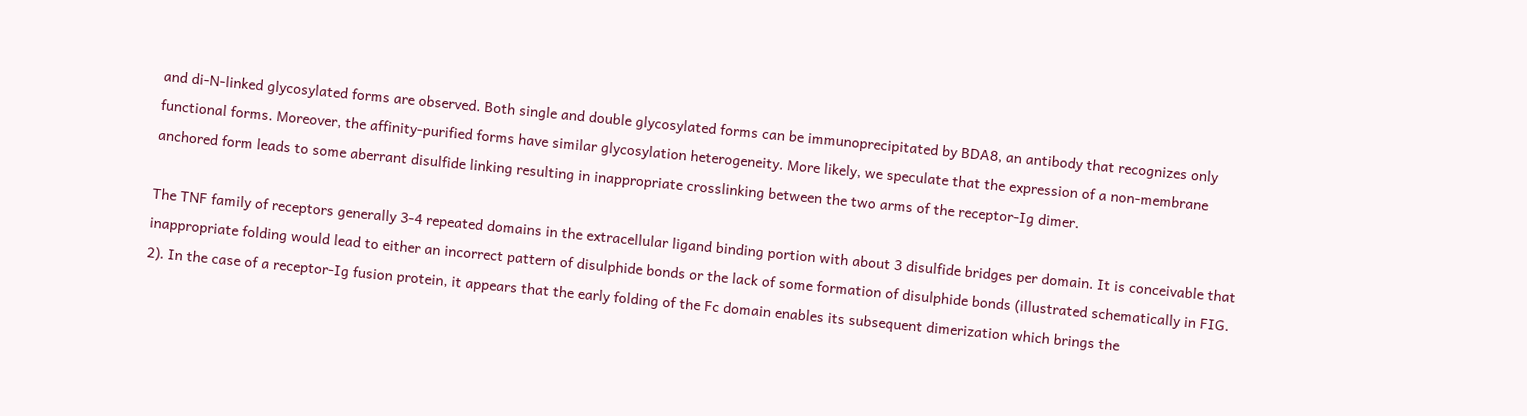and di-N-linked glycosylated forms are observed. Both single and double glycosylated forms can be immunoprecipitated by BDA8, an antibody that recognizes only functional forms. Moreover, the affinity-purified forms have similar glycosylation heterogeneity. More likely, we speculate that the expression of a non-membrane anchored form leads to some aberrant disulfide linking resulting in inappropriate crosslinking between the two arms of the receptor-Ig dimer.

The TNF family of receptors generally 3-4 repeated domains in the extracellular ligand binding portion with about 3 disulfide bridges per domain. It is conceivable that inappropriate folding would lead to either an incorrect pattern of disulphide bonds or the lack of some formation of disulphide bonds (illustrated schematically in FIG. 2). In the case of a receptor-Ig fusion protein, it appears that the early folding of the Fc domain enables its subsequent dimerization which brings the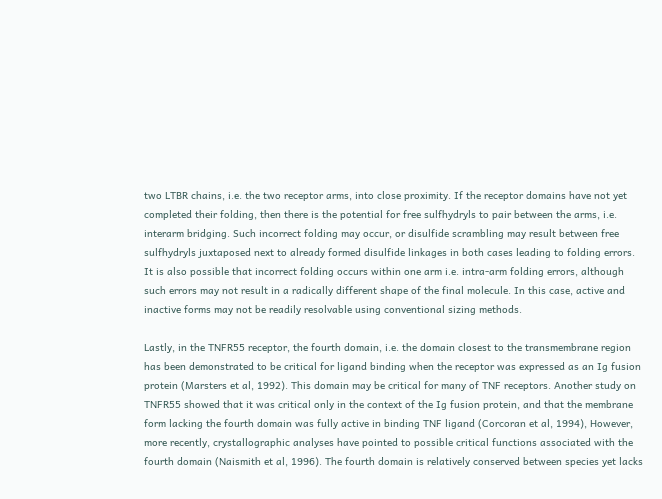two LTBR chains, i.e. the two receptor arms, into close proximity. If the receptor domains have not yet completed their folding, then there is the potential for free sulfhydryls to pair between the arms, i.e. interarm bridging. Such incorrect folding may occur, or disulfide scrambling may result between free sulfhydryls juxtaposed next to already formed disulfide linkages in both cases leading to folding errors. It is also possible that incorrect folding occurs within one arm i.e. intra-arm folding errors, although such errors may not result in a radically different shape of the final molecule. In this case, active and inactive forms may not be readily resolvable using conventional sizing methods.

Lastly, in the TNFR55 receptor, the fourth domain, i.e. the domain closest to the transmembrane region has been demonstrated to be critical for ligand binding when the receptor was expressed as an Ig fusion protein (Marsters et al, 1992). This domain may be critical for many of TNF receptors. Another study on TNFR55 showed that it was critical only in the context of the Ig fusion protein, and that the membrane form lacking the fourth domain was fully active in binding TNF ligand (Corcoran et al, 1994), However, more recently, crystallographic analyses have pointed to possible critical functions associated with the fourth domain (Naismith et al, 1996). The fourth domain is relatively conserved between species yet lacks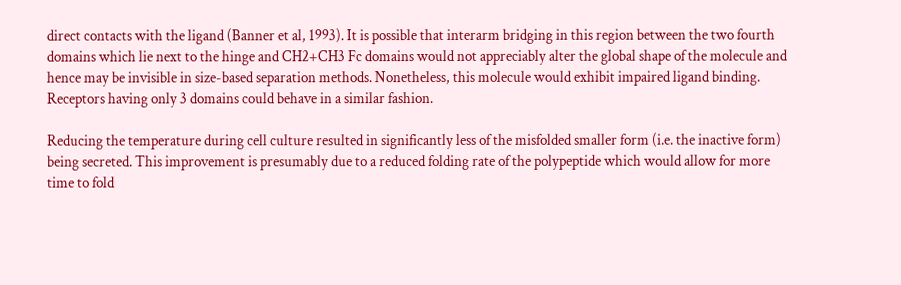direct contacts with the ligand (Banner et al, 1993). It is possible that interarm bridging in this region between the two fourth domains which lie next to the hinge and CH2+CH3 Fc domains would not appreciably alter the global shape of the molecule and hence may be invisible in size-based separation methods. Nonetheless, this molecule would exhibit impaired ligand binding. Receptors having only 3 domains could behave in a similar fashion.

Reducing the temperature during cell culture resulted in significantly less of the misfolded smaller form (i.e. the inactive form) being secreted. This improvement is presumably due to a reduced folding rate of the polypeptide which would allow for more time to fold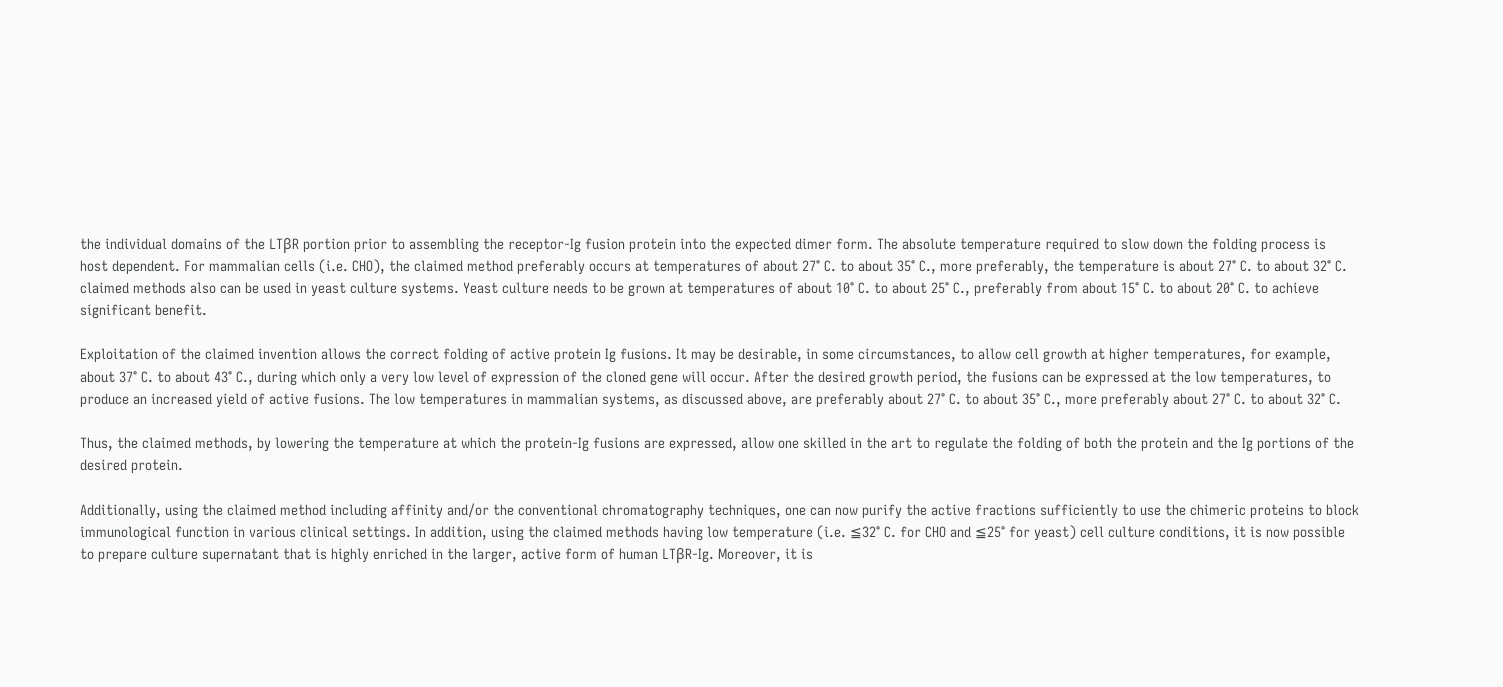the individual domains of the LTβR portion prior to assembling the receptor-Ig fusion protein into the expected dimer form. The absolute temperature required to slow down the folding process is host dependent. For mammalian cells (i.e. CHO), the claimed method preferably occurs at temperatures of about 27° C. to about 35° C., more preferably, the temperature is about 27° C. to about 32° C. claimed methods also can be used in yeast culture systems. Yeast culture needs to be grown at temperatures of about 10° C. to about 25° C., preferably from about 15° C. to about 20° C. to achieve significant benefit.

Exploitation of the claimed invention allows the correct folding of active protein Ig fusions. It may be desirable, in some circumstances, to allow cell growth at higher temperatures, for example, about 37° C. to about 43° C., during which only a very low level of expression of the cloned gene will occur. After the desired growth period, the fusions can be expressed at the low temperatures, to produce an increased yield of active fusions. The low temperatures in mammalian systems, as discussed above, are preferably about 27° C. to about 35° C., more preferably about 27° C. to about 32° C.

Thus, the claimed methods, by lowering the temperature at which the protein-Ig fusions are expressed, allow one skilled in the art to regulate the folding of both the protein and the Ig portions of the desired protein.

Additionally, using the claimed method including affinity and/or the conventional chromatography techniques, one can now purify the active fractions sufficiently to use the chimeric proteins to block immunological function in various clinical settings. In addition, using the claimed methods having low temperature (i.e. ≦32° C. for CHO and ≦25° for yeast) cell culture conditions, it is now possible to prepare culture supernatant that is highly enriched in the larger, active form of human LTβR-Ig. Moreover, it is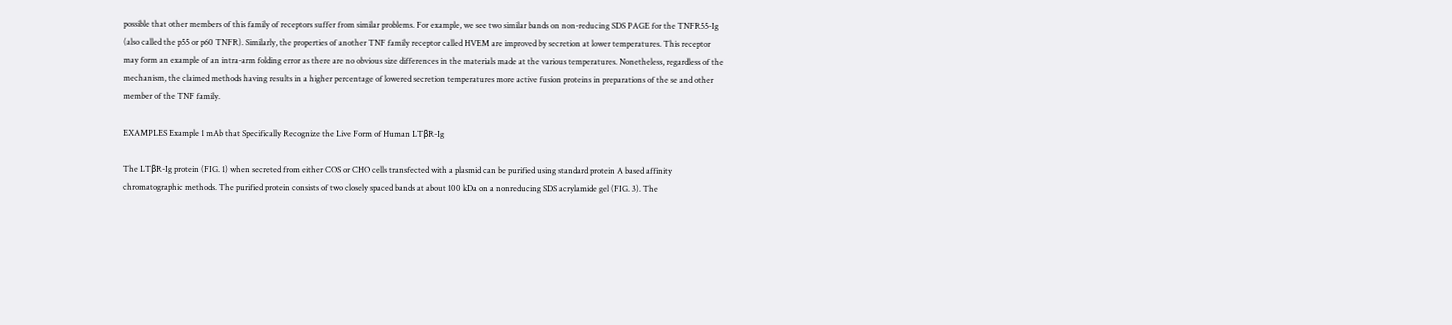possible that other members of this family of receptors suffer from similar problems. For example, we see two similar bands on non-reducing SDS PAGE for the TNFR55-Ig (also called the p55 or p60 TNFR). Similarly, the properties of another TNF family receptor called HVEM are improved by secretion at lower temperatures. This receptor may form an example of an intra-arm folding error as there are no obvious size differences in the materials made at the various temperatures. Nonetheless, regardless of the mechanism, the claimed methods having results in a higher percentage of lowered secretion temperatures more active fusion proteins in preparations of the se and other member of the TNF family.

EXAMPLES Example 1 mAb that Specifically Recognize the Live Form of Human LTβR-Ig

The LTβR-Ig protein (FIG. 1) when secreted from either COS or CHO cells transfected with a plasmid can be purified using standard protein A based affinity chromatographic methods. The purified protein consists of two closely spaced bands at about 100 kDa on a nonreducing SDS acrylamide gel (FIG. 3). The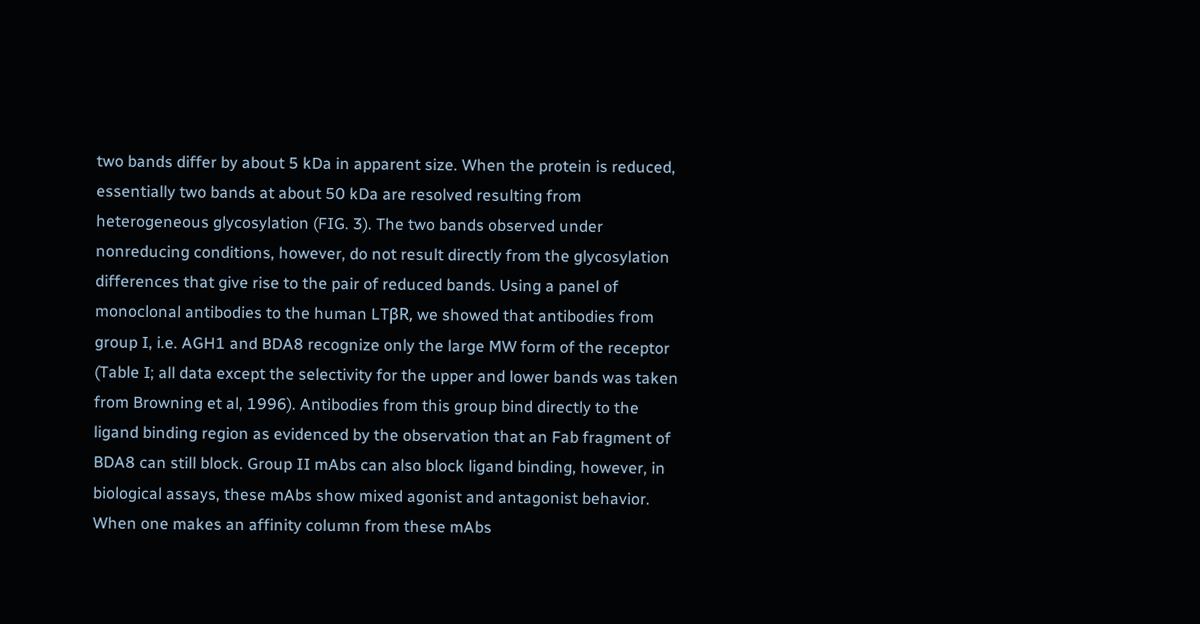two bands differ by about 5 kDa in apparent size. When the protein is reduced, essentially two bands at about 50 kDa are resolved resulting from heterogeneous glycosylation (FIG. 3). The two bands observed under nonreducing conditions, however, do not result directly from the glycosylation differences that give rise to the pair of reduced bands. Using a panel of monoclonal antibodies to the human LTβR, we showed that antibodies from group I, i.e. AGH1 and BDA8 recognize only the large MW form of the receptor (Table I; all data except the selectivity for the upper and lower bands was taken from Browning et al, 1996). Antibodies from this group bind directly to the ligand binding region as evidenced by the observation that an Fab fragment of BDA8 can still block. Group II mAbs can also block ligand binding, however, in biological assays, these mAbs show mixed agonist and antagonist behavior. When one makes an affinity column from these mAbs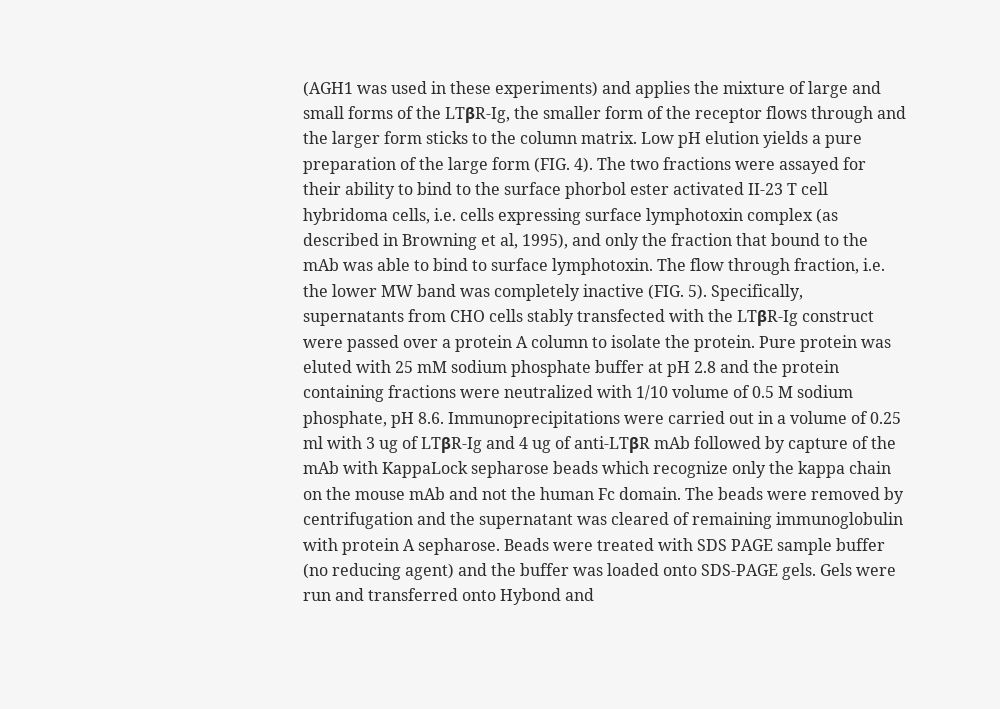(AGH1 was used in these experiments) and applies the mixture of large and small forms of the LTβR-Ig, the smaller form of the receptor flows through and the larger form sticks to the column matrix. Low pH elution yields a pure preparation of the large form (FIG. 4). The two fractions were assayed for their ability to bind to the surface phorbol ester activated II-23 T cell hybridoma cells, i.e. cells expressing surface lymphotoxin complex (as described in Browning et al, 1995), and only the fraction that bound to the mAb was able to bind to surface lymphotoxin. The flow through fraction, i.e. the lower MW band was completely inactive (FIG. 5). Specifically, supernatants from CHO cells stably transfected with the LTβR-Ig construct were passed over a protein A column to isolate the protein. Pure protein was eluted with 25 mM sodium phosphate buffer at pH 2.8 and the protein containing fractions were neutralized with 1/10 volume of 0.5 M sodium phosphate, pH 8.6. Immunoprecipitations were carried out in a volume of 0.25 ml with 3 ug of LTβR-Ig and 4 ug of anti-LTβR mAb followed by capture of the mAb with KappaLock sepharose beads which recognize only the kappa chain on the mouse mAb and not the human Fc domain. The beads were removed by centrifugation and the supernatant was cleared of remaining immunoglobulin with protein A sepharose. Beads were treated with SDS PAGE sample buffer (no reducing agent) and the buffer was loaded onto SDS-PAGE gels. Gels were run and transferred onto Hybond and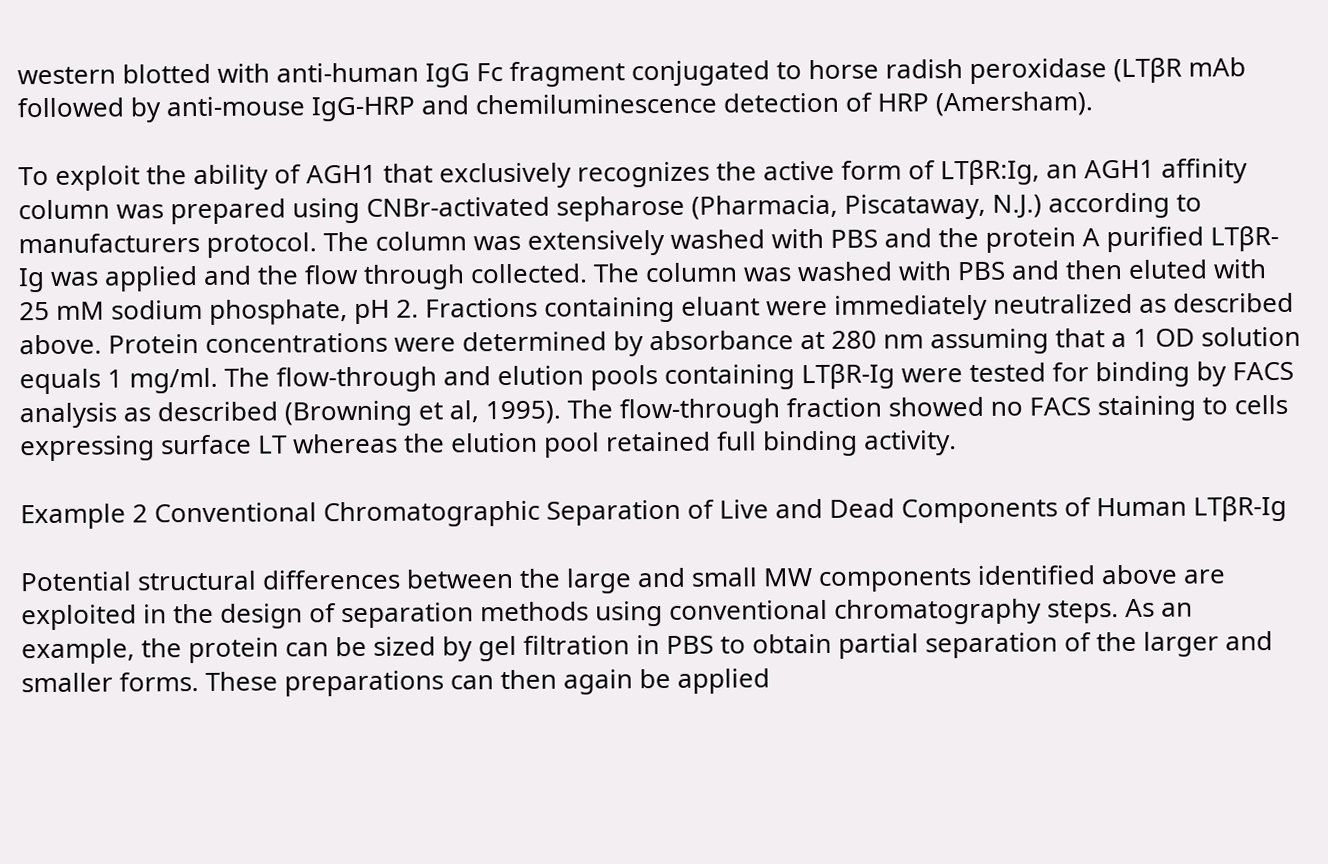western blotted with anti-human IgG Fc fragment conjugated to horse radish peroxidase (LTβR mAb followed by anti-mouse IgG-HRP and chemiluminescence detection of HRP (Amersham).

To exploit the ability of AGH1 that exclusively recognizes the active form of LTβR:Ig, an AGH1 affinity column was prepared using CNBr-activated sepharose (Pharmacia, Piscataway, N.J.) according to manufacturers protocol. The column was extensively washed with PBS and the protein A purified LTβR-Ig was applied and the flow through collected. The column was washed with PBS and then eluted with 25 mM sodium phosphate, pH 2. Fractions containing eluant were immediately neutralized as described above. Protein concentrations were determined by absorbance at 280 nm assuming that a 1 OD solution equals 1 mg/ml. The flow-through and elution pools containing LTβR-Ig were tested for binding by FACS analysis as described (Browning et al, 1995). The flow-through fraction showed no FACS staining to cells expressing surface LT whereas the elution pool retained full binding activity.

Example 2 Conventional Chromatographic Separation of Live and Dead Components of Human LTβR-Ig

Potential structural differences between the large and small MW components identified above are exploited in the design of separation methods using conventional chromatography steps. As an example, the protein can be sized by gel filtration in PBS to obtain partial separation of the larger and smaller forms. These preparations can then again be applied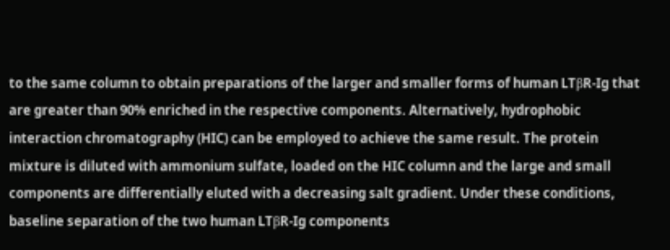to the same column to obtain preparations of the larger and smaller forms of human LTβR-Ig that are greater than 90% enriched in the respective components. Alternatively, hydrophobic interaction chromatography (HIC) can be employed to achieve the same result. The protein mixture is diluted with ammonium sulfate, loaded on the HIC column and the large and small components are differentially eluted with a decreasing salt gradient. Under these conditions, baseline separation of the two human LTβR-Ig components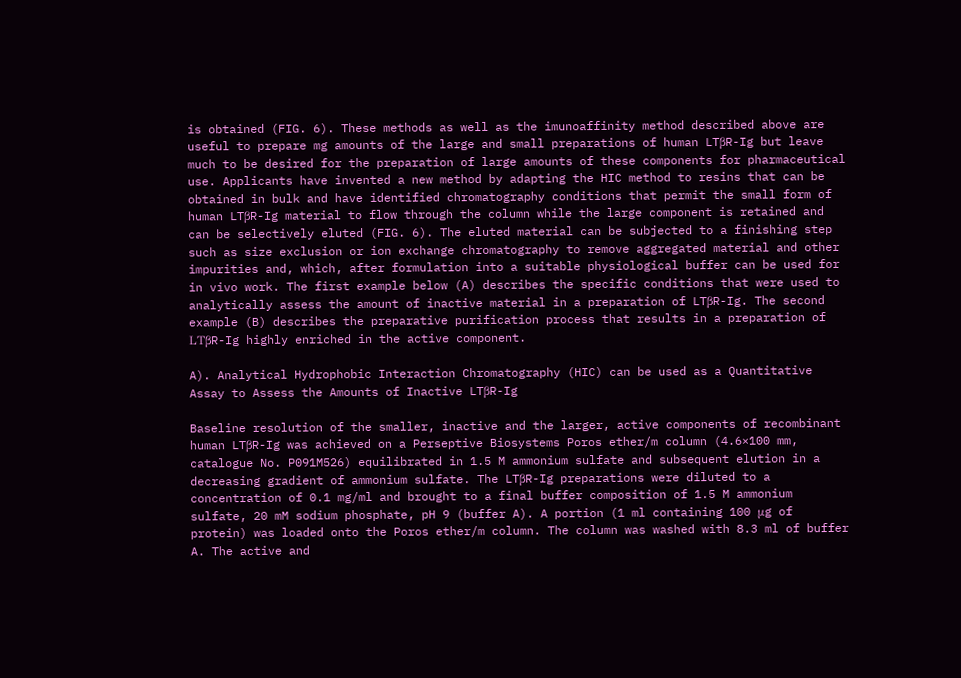is obtained (FIG. 6). These methods as well as the imunoaffinity method described above are useful to prepare mg amounts of the large and small preparations of human LTβR-Ig but leave much to be desired for the preparation of large amounts of these components for pharmaceutical use. Applicants have invented a new method by adapting the HIC method to resins that can be obtained in bulk and have identified chromatography conditions that permit the small form of human LTβR-Ig material to flow through the column while the large component is retained and can be selectively eluted (FIG. 6). The eluted material can be subjected to a finishing step such as size exclusion or ion exchange chromatography to remove aggregated material and other impurities and, which, after formulation into a suitable physiological buffer can be used for in vivo work. The first example below (A) describes the specific conditions that were used to analytically assess the amount of inactive material in a preparation of LTβR-Ig. The second example (B) describes the preparative purification process that results in a preparation of LTβR-Ig highly enriched in the active component.

A). Analytical Hydrophobic Interaction Chromatography (HIC) can be used as a Quantitative Assay to Assess the Amounts of Inactive LTβR-Ig

Baseline resolution of the smaller, inactive and the larger, active components of recombinant human LTβR-Ig was achieved on a Perseptive Biosystems Poros ether/m column (4.6×100 mm, catalogue No. P091M526) equilibrated in 1.5 M ammonium sulfate and subsequent elution in a decreasing gradient of ammonium sulfate. The LTβR-Ig preparations were diluted to a concentration of 0.1 mg/ml and brought to a final buffer composition of 1.5 M ammonium sulfate, 20 mM sodium phosphate, pH 9 (buffer A). A portion (1 ml containing 100 μg of protein) was loaded onto the Poros ether/m column. The column was washed with 8.3 ml of buffer A. The active and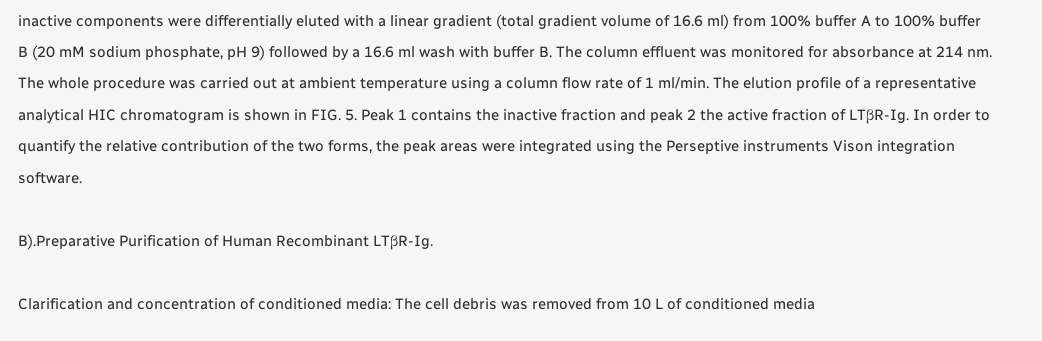inactive components were differentially eluted with a linear gradient (total gradient volume of 16.6 ml) from 100% buffer A to 100% buffer B (20 mM sodium phosphate, pH 9) followed by a 16.6 ml wash with buffer B. The column effluent was monitored for absorbance at 214 nm. The whole procedure was carried out at ambient temperature using a column flow rate of 1 ml/min. The elution profile of a representative analytical HIC chromatogram is shown in FIG. 5. Peak 1 contains the inactive fraction and peak 2 the active fraction of LTβR-Ig. In order to quantify the relative contribution of the two forms, the peak areas were integrated using the Perseptive instruments Vison integration software.

B).Preparative Purification of Human Recombinant LTβR-Ig.

Clarification and concentration of conditioned media: The cell debris was removed from 10 L of conditioned media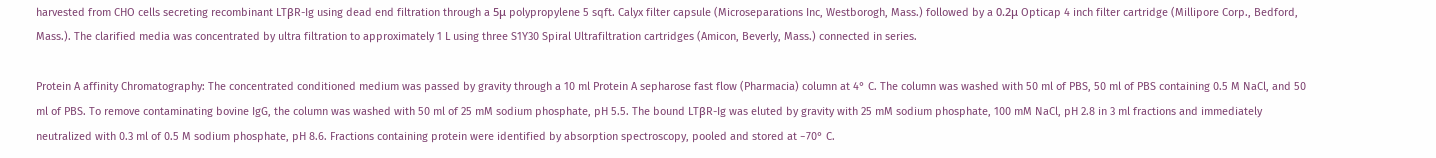harvested from CHO cells secreting recombinant LTβR-Ig using dead end filtration through a 5μ polypropylene 5 sqft. Calyx filter capsule (Microseparations Inc, Westborogh, Mass.) followed by a 0.2μ Opticap 4 inch filter cartridge (Millipore Corp., Bedford, Mass.). The clarified media was concentrated by ultra filtration to approximately 1 L using three S1Y30 Spiral Ultrafiltration cartridges (Amicon, Beverly, Mass.) connected in series.

Protein A affinity Chromatography: The concentrated conditioned medium was passed by gravity through a 10 ml Protein A sepharose fast flow (Pharmacia) column at 4° C. The column was washed with 50 ml of PBS, 50 ml of PBS containing 0.5 M NaCl, and 50 ml of PBS. To remove contaminating bovine IgG, the column was washed with 50 ml of 25 mM sodium phosphate, pH 5.5. The bound LTβR-Ig was eluted by gravity with 25 mM sodium phosphate, 100 mM NaCl, pH 2.8 in 3 ml fractions and immediately neutralized with 0.3 ml of 0.5 M sodium phosphate, pH 8.6. Fractions containing protein were identified by absorption spectroscopy, pooled and stored at −70° C.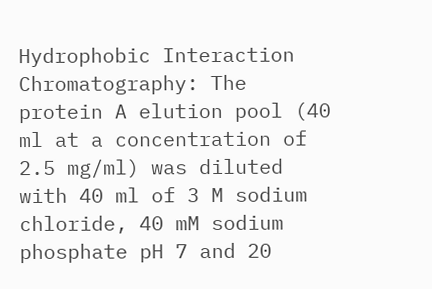Hydrophobic Interaction Chromatography: The protein A elution pool (40 ml at a concentration of 2.5 mg/ml) was diluted with 40 ml of 3 M sodium chloride, 40 mM sodium phosphate pH 7 and 20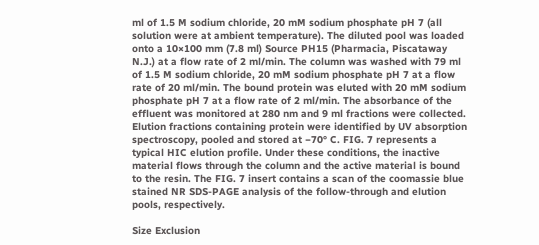ml of 1.5 M sodium chloride, 20 mM sodium phosphate pH 7 (all solution were at ambient temperature). The diluted pool was loaded onto a 10×100 mm (7.8 ml) Source PH15 (Pharmacia, Piscataway N.J.) at a flow rate of 2 ml/min. The column was washed with 79 ml of 1.5 M sodium chloride, 20 mM sodium phosphate pH 7 at a flow rate of 20 ml/min. The bound protein was eluted with 20 mM sodium phosphate pH 7 at a flow rate of 2 ml/min. The absorbance of the effluent was monitored at 280 nm and 9 ml fractions were collected. Elution fractions containing protein were identified by UV absorption spectroscopy, pooled and stored at −70° C. FIG. 7 represents a typical HIC elution profile. Under these conditions, the inactive material flows through the column and the active material is bound to the resin. The FIG. 7 insert contains a scan of the coomassie blue stained NR SDS-PAGE analysis of the follow-through and elution pools, respectively.

Size Exclusion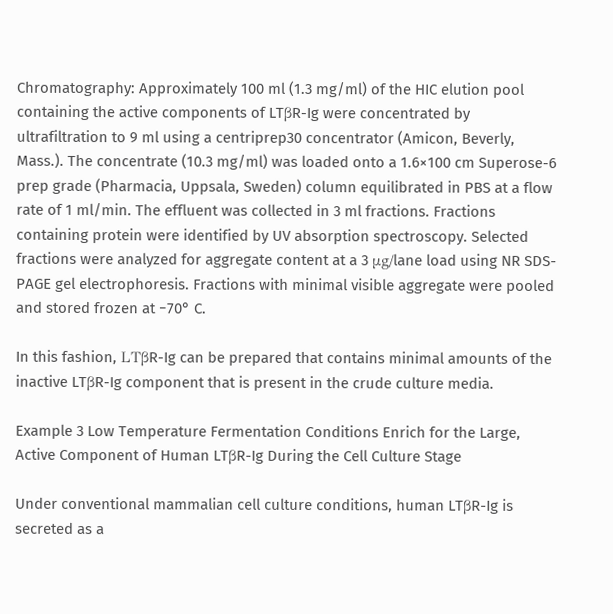Chromatography: Approximately 100 ml (1.3 mg/ml) of the HIC elution pool containing the active components of LTβR-Ig were concentrated by ultrafiltration to 9 ml using a centriprep30 concentrator (Amicon, Beverly, Mass.). The concentrate (10.3 mg/ml) was loaded onto a 1.6×100 cm Superose-6 prep grade (Pharmacia, Uppsala, Sweden) column equilibrated in PBS at a flow rate of 1 ml/min. The effluent was collected in 3 ml fractions. Fractions containing protein were identified by UV absorption spectroscopy. Selected fractions were analyzed for aggregate content at a 3 μg/lane load using NR SDS-PAGE gel electrophoresis. Fractions with minimal visible aggregate were pooled and stored frozen at −70° C.

In this fashion, LTβR-Ig can be prepared that contains minimal amounts of the inactive LTβR-Ig component that is present in the crude culture media.

Example 3 Low Temperature Fermentation Conditions Enrich for the Large, Active Component of Human LTβR-Ig During the Cell Culture Stage

Under conventional mammalian cell culture conditions, human LTβR-Ig is secreted as a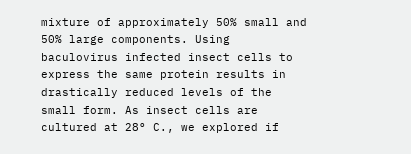mixture of approximately 50% small and 50% large components. Using baculovirus infected insect cells to express the same protein results in drastically reduced levels of the small form. As insect cells are cultured at 28° C., we explored if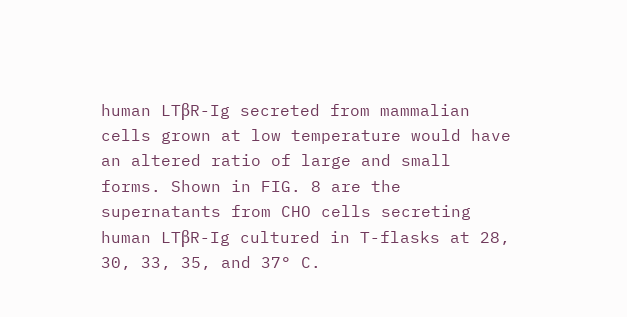human LTβR-Ig secreted from mammalian cells grown at low temperature would have an altered ratio of large and small forms. Shown in FIG. 8 are the supernatants from CHO cells secreting human LTβR-Ig cultured in T-flasks at 28, 30, 33, 35, and 37° C.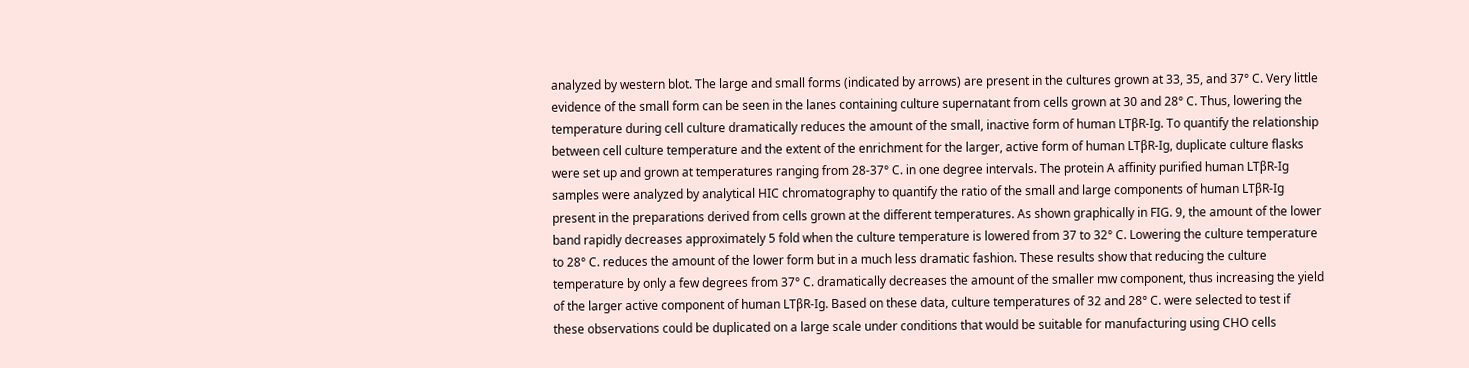analyzed by western blot. The large and small forms (indicated by arrows) are present in the cultures grown at 33, 35, and 37° C. Very little evidence of the small form can be seen in the lanes containing culture supernatant from cells grown at 30 and 28° C. Thus, lowering the temperature during cell culture dramatically reduces the amount of the small, inactive form of human LTβR-Ig. To quantify the relationship between cell culture temperature and the extent of the enrichment for the larger, active form of human LTβR-Ig, duplicate culture flasks were set up and grown at temperatures ranging from 28-37° C. in one degree intervals. The protein A affinity purified human LTβR-Ig samples were analyzed by analytical HIC chromatography to quantify the ratio of the small and large components of human LTβR-Ig present in the preparations derived from cells grown at the different temperatures. As shown graphically in FIG. 9, the amount of the lower band rapidly decreases approximately 5 fold when the culture temperature is lowered from 37 to 32° C. Lowering the culture temperature to 28° C. reduces the amount of the lower form but in a much less dramatic fashion. These results show that reducing the culture temperature by only a few degrees from 37° C. dramatically decreases the amount of the smaller mw component, thus increasing the yield of the larger active component of human LTβR-Ig. Based on these data, culture temperatures of 32 and 28° C. were selected to test if these observations could be duplicated on a large scale under conditions that would be suitable for manufacturing using CHO cells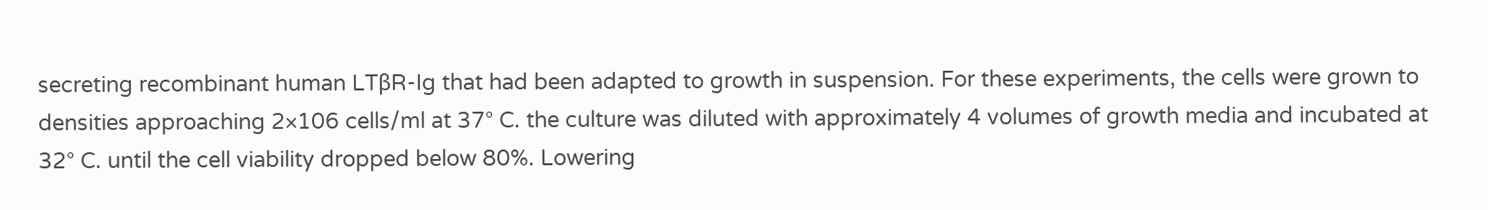secreting recombinant human LTβR-Ig that had been adapted to growth in suspension. For these experiments, the cells were grown to densities approaching 2×106 cells/ml at 37° C. the culture was diluted with approximately 4 volumes of growth media and incubated at 32° C. until the cell viability dropped below 80%. Lowering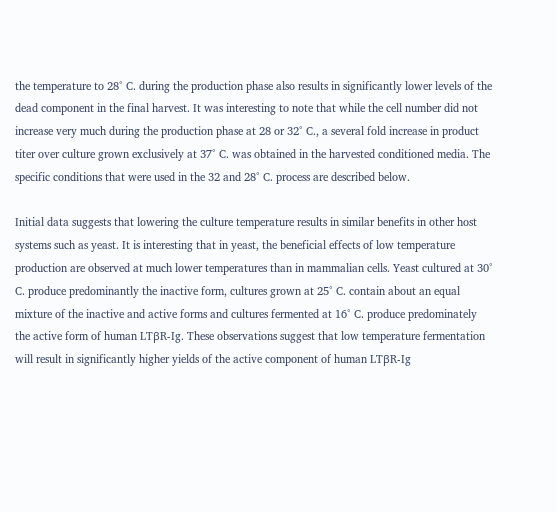the temperature to 28° C. during the production phase also results in significantly lower levels of the dead component in the final harvest. It was interesting to note that while the cell number did not increase very much during the production phase at 28 or 32° C., a several fold increase in product titer over culture grown exclusively at 37° C. was obtained in the harvested conditioned media. The specific conditions that were used in the 32 and 28° C. process are described below.

Initial data suggests that lowering the culture temperature results in similar benefits in other host systems such as yeast. It is interesting that in yeast, the beneficial effects of low temperature production are observed at much lower temperatures than in mammalian cells. Yeast cultured at 30° C. produce predominantly the inactive form, cultures grown at 25° C. contain about an equal mixture of the inactive and active forms and cultures fermented at 16° C. produce predominately the active form of human LTβR-Ig. These observations suggest that low temperature fermentation will result in significantly higher yields of the active component of human LTβR-Ig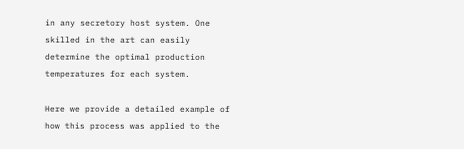in any secretory host system. One skilled in the art can easily determine the optimal production temperatures for each system.

Here we provide a detailed example of how this process was applied to the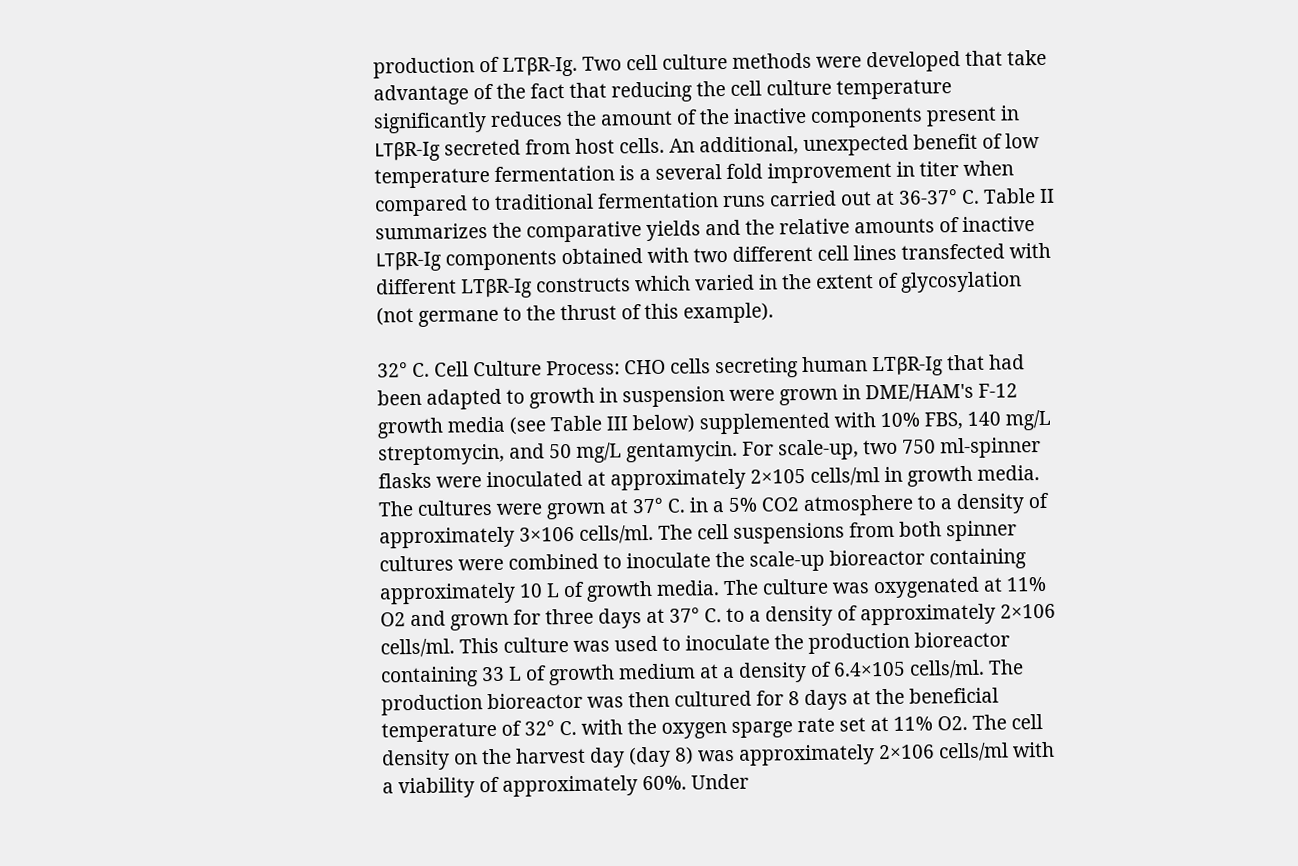production of LTβR-Ig. Two cell culture methods were developed that take advantage of the fact that reducing the cell culture temperature significantly reduces the amount of the inactive components present in LTβR-Ig secreted from host cells. An additional, unexpected benefit of low temperature fermentation is a several fold improvement in titer when compared to traditional fermentation runs carried out at 36-37° C. Table II summarizes the comparative yields and the relative amounts of inactive LTβR-Ig components obtained with two different cell lines transfected with different LTβR-Ig constructs which varied in the extent of glycosylation (not germane to the thrust of this example).

32° C. Cell Culture Process: CHO cells secreting human LTβR-Ig that had been adapted to growth in suspension were grown in DME/HAM's F-12 growth media (see Table III below) supplemented with 10% FBS, 140 mg/L streptomycin, and 50 mg/L gentamycin. For scale-up, two 750 ml-spinner flasks were inoculated at approximately 2×105 cells/ml in growth media. The cultures were grown at 37° C. in a 5% CO2 atmosphere to a density of approximately 3×106 cells/ml. The cell suspensions from both spinner cultures were combined to inoculate the scale-up bioreactor containing approximately 10 L of growth media. The culture was oxygenated at 11% O2 and grown for three days at 37° C. to a density of approximately 2×106 cells/ml. This culture was used to inoculate the production bioreactor containing 33 L of growth medium at a density of 6.4×105 cells/ml. The production bioreactor was then cultured for 8 days at the beneficial temperature of 32° C. with the oxygen sparge rate set at 11% O2. The cell density on the harvest day (day 8) was approximately 2×106 cells/ml with a viability of approximately 60%. Under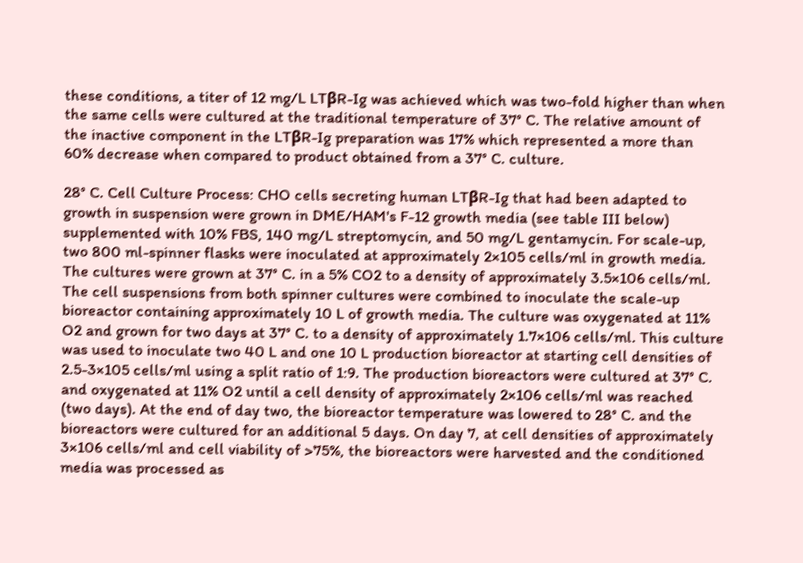these conditions, a titer of 12 mg/L LTβR-Ig was achieved which was two-fold higher than when the same cells were cultured at the traditional temperature of 37° C. The relative amount of the inactive component in the LTβR-Ig preparation was 17% which represented a more than 60% decrease when compared to product obtained from a 37° C. culture.

28° C. Cell Culture Process: CHO cells secreting human LTβR-Ig that had been adapted to growth in suspension were grown in DME/HAM's F-12 growth media (see table III below) supplemented with 10% FBS, 140 mg/L streptomycin, and 50 mg/L gentamycin. For scale-up, two 800 ml-spinner flasks were inoculated at approximately 2×105 cells/ml in growth media. The cultures were grown at 37° C. in a 5% CO2 to a density of approximately 3.5×106 cells/ml. The cell suspensions from both spinner cultures were combined to inoculate the scale-up bioreactor containing approximately 10 L of growth media. The culture was oxygenated at 11% O2 and grown for two days at 37° C. to a density of approximately 1.7×106 cells/ml. This culture was used to inoculate two 40 L and one 10 L production bioreactor at starting cell densities of 2.5-3×105 cells/ml using a split ratio of 1:9. The production bioreactors were cultured at 37° C. and oxygenated at 11% O2 until a cell density of approximately 2×106 cells/ml was reached (two days). At the end of day two, the bioreactor temperature was lowered to 28° C. and the bioreactors were cultured for an additional 5 days. On day 7, at cell densities of approximately 3×106 cells/ml and cell viability of >75%, the bioreactors were harvested and the conditioned media was processed as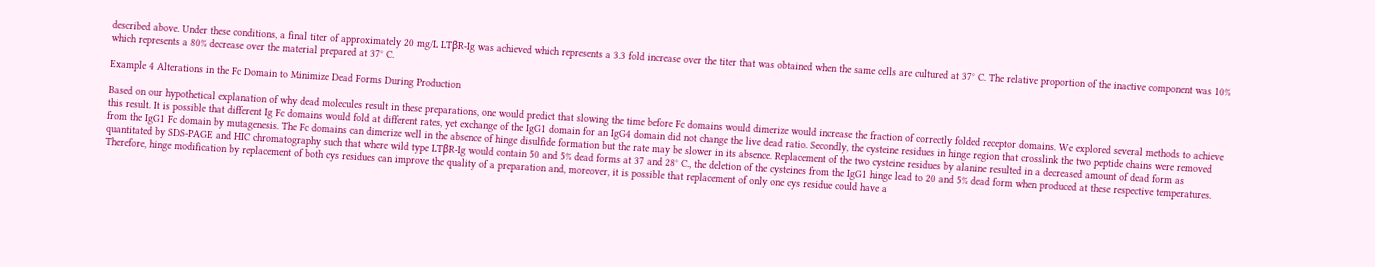described above. Under these conditions, a final titer of approximately 20 mg/L LTβR-Ig was achieved which represents a 3.3 fold increase over the titer that was obtained when the same cells are cultured at 37° C. The relative proportion of the inactive component was 10% which represents a 80% decrease over the material prepared at 37° C.

Example 4 Alterations in the Fc Domain to Minimize Dead Forms During Production

Based on our hypothetical explanation of why dead molecules result in these preparations, one would predict that slowing the time before Fc domains would dimerize would increase the fraction of correctly folded receptor domains. We explored several methods to achieve this result. It is possible that different Ig Fc domains would fold at different rates, yet exchange of the IgG1 domain for an IgG4 domain did not change the live dead ratio. Secondly, the cysteine residues in hinge region that crosslink the two peptide chains were removed from the IgG1 Fc domain by mutagenesis. The Fc domains can dimerize well in the absence of hinge disulfide formation but the rate may be slower in its absence. Replacement of the two cysteine residues by alanine resulted in a decreased amount of dead form as quantitated by SDS-PAGE and HIC chromatography such that where wild type LTβR-Ig would contain 50 and 5% dead forms at 37 and 28° C., the deletion of the cysteines from the IgG1 hinge lead to 20 and 5% dead form when produced at these respective temperatures. Therefore, hinge modification by replacement of both cys residues can improve the quality of a preparation and, moreover, it is possible that replacement of only one cys residue could have a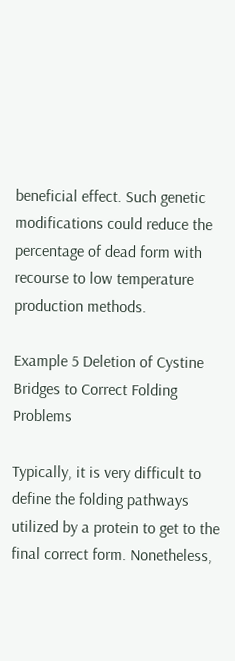beneficial effect. Such genetic modifications could reduce the percentage of dead form with recourse to low temperature production methods.

Example 5 Deletion of Cystine Bridges to Correct Folding Problems

Typically, it is very difficult to define the folding pathways utilized by a protein to get to the final correct form. Nonetheless,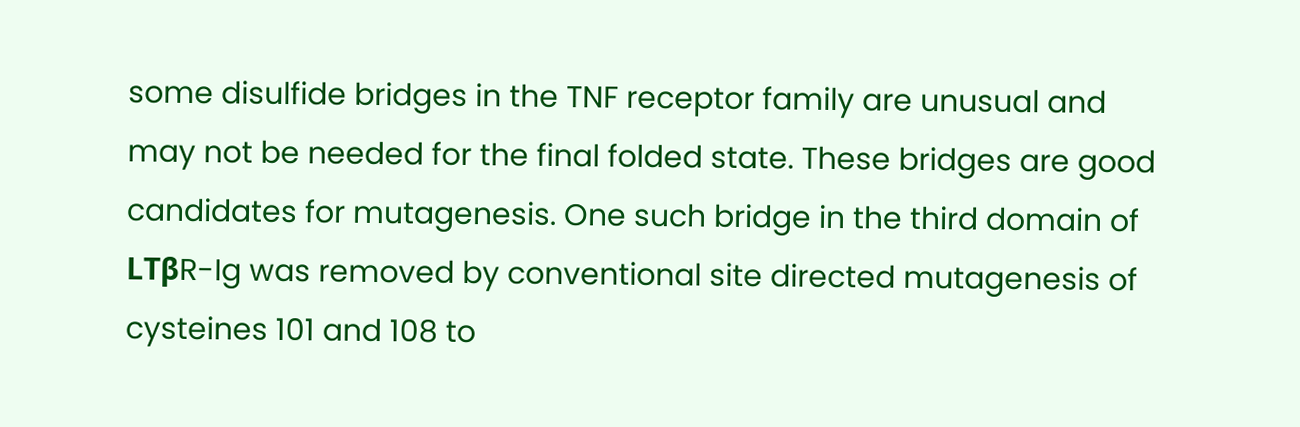some disulfide bridges in the TNF receptor family are unusual and may not be needed for the final folded state. These bridges are good candidates for mutagenesis. One such bridge in the third domain of LTβR-Ig was removed by conventional site directed mutagenesis of cysteines 101 and 108 to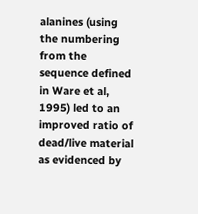alanines (using the numbering from the sequence defined in Ware et al, 1995) led to an improved ratio of dead/live material as evidenced by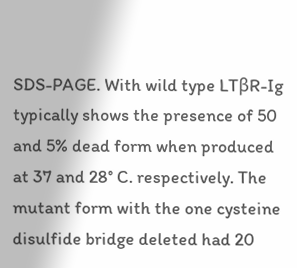SDS-PAGE. With wild type LTβR-Ig typically shows the presence of 50 and 5% dead form when produced at 37 and 28° C. respectively. The mutant form with the one cysteine disulfide bridge deleted had 20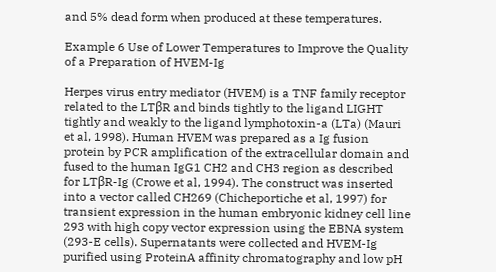and 5% dead form when produced at these temperatures.

Example 6 Use of Lower Temperatures to Improve the Quality of a Preparation of HVEM-Ig

Herpes virus entry mediator (HVEM) is a TNF family receptor related to the LTβR and binds tightly to the ligand LIGHT tightly and weakly to the ligand lymphotoxin-a (LTa) (Mauri et al, 1998). Human HVEM was prepared as a Ig fusion protein by PCR amplification of the extracellular domain and fused to the human IgG1 CH2 and CH3 region as described for LTβR-Ig (Crowe et al, 1994). The construct was inserted into a vector called CH269 (Chicheportiche et al, 1997) for transient expression in the human embryonic kidney cell line 293 with high copy vector expression using the EBNA system (293-E cells). Supernatants were collected and HVEM-Ig purified using ProteinA affinity chromatography and low pH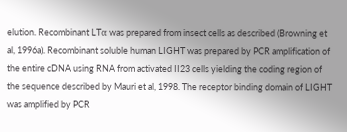elution. Recombinant LTα was prepared from insect cells as described (Browning et al, 1996a). Recombinant soluble human LIGHT was prepared by PCR amplification of the entire cDNA using RNA from activated II23 cells yielding the coding region of the sequence described by Mauri et al, 1998. The receptor binding domain of LIGHT was amplified by PCR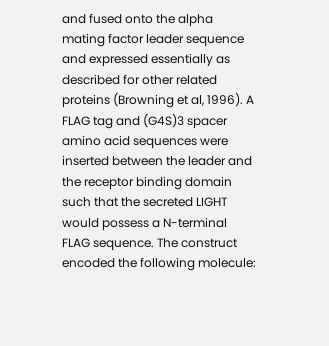and fused onto the alpha mating factor leader sequence and expressed essentially as described for other related proteins (Browning et al, 1996). A FLAG tag and (G4S)3 spacer amino acid sequences were inserted between the leader and the receptor binding domain such that the secreted LIGHT would possess a N-terminal FLAG sequence. The construct encoded the following molecule: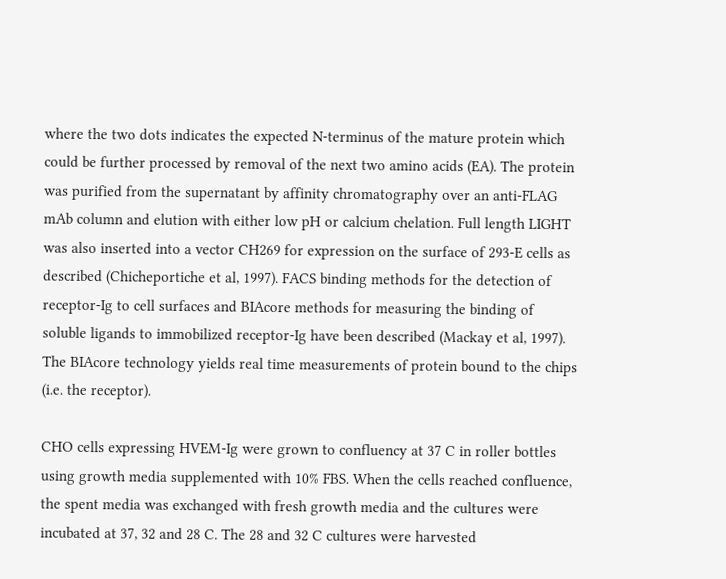where the two dots indicates the expected N-terminus of the mature protein which could be further processed by removal of the next two amino acids (EA). The protein was purified from the supernatant by affinity chromatography over an anti-FLAG mAb column and elution with either low pH or calcium chelation. Full length LIGHT was also inserted into a vector CH269 for expression on the surface of 293-E cells as described (Chicheportiche et al, 1997). FACS binding methods for the detection of receptor-Ig to cell surfaces and BIAcore methods for measuring the binding of soluble ligands to immobilized receptor-Ig have been described (Mackay et al, 1997). The BIAcore technology yields real time measurements of protein bound to the chips (i.e. the receptor).

CHO cells expressing HVEM-Ig were grown to confluency at 37 C in roller bottles using growth media supplemented with 10% FBS. When the cells reached confluence, the spent media was exchanged with fresh growth media and the cultures were incubated at 37, 32 and 28 C. The 28 and 32 C cultures were harvested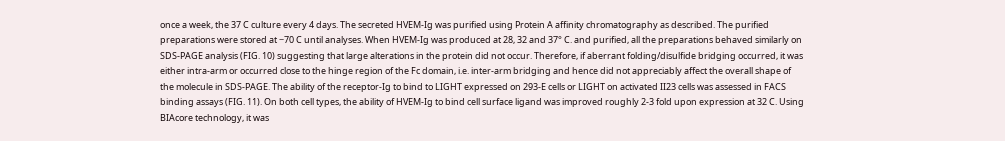once a week, the 37 C culture every 4 days. The secreted HVEM-Ig was purified using Protein A affinity chromatography as described. The purified preparations were stored at −70 C until analyses. When HVEM-Ig was produced at 28, 32 and 37° C. and purified, all the preparations behaved similarly on SDS-PAGE analysis (FIG. 10) suggesting that large alterations in the protein did not occur. Therefore, if aberrant folding/disulfide bridging occurred, it was either intra-arm or occurred close to the hinge region of the Fc domain, i.e. inter-arm bridging and hence did not appreciably affect the overall shape of the molecule in SDS-PAGE. The ability of the receptor-Ig to bind to LIGHT expressed on 293-E cells or LIGHT on activated II23 cells was assessed in FACS binding assays (FIG. 11). On both cell types, the ability of HVEM-Ig to bind cell surface ligand was improved roughly 2-3 fold upon expression at 32 C. Using BIAcore technology, it was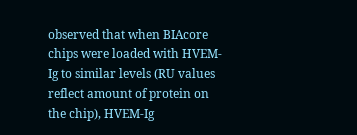observed that when BIAcore chips were loaded with HVEM-Ig to similar levels (RU values reflect amount of protein on the chip), HVEM-Ig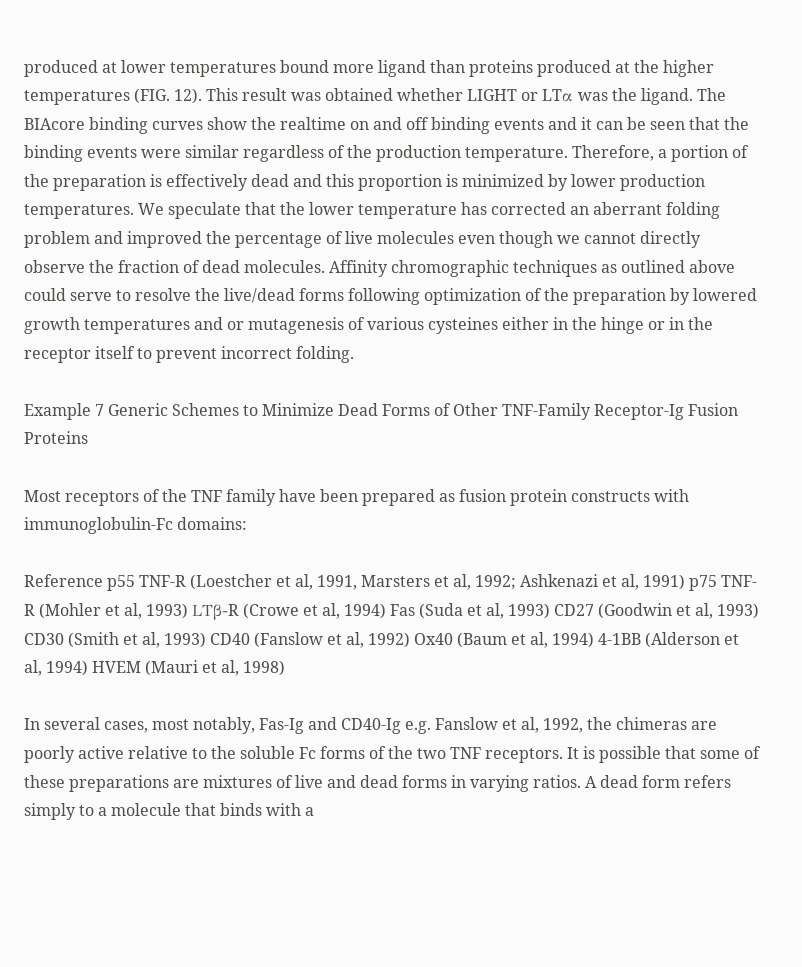produced at lower temperatures bound more ligand than proteins produced at the higher temperatures (FIG. 12). This result was obtained whether LIGHT or LTα was the ligand. The BIAcore binding curves show the realtime on and off binding events and it can be seen that the binding events were similar regardless of the production temperature. Therefore, a portion of the preparation is effectively dead and this proportion is minimized by lower production temperatures. We speculate that the lower temperature has corrected an aberrant folding problem and improved the percentage of live molecules even though we cannot directly observe the fraction of dead molecules. Affinity chromographic techniques as outlined above could serve to resolve the live/dead forms following optimization of the preparation by lowered growth temperatures and or mutagenesis of various cysteines either in the hinge or in the receptor itself to prevent incorrect folding.

Example 7 Generic Schemes to Minimize Dead Forms of Other TNF-Family Receptor-Ig Fusion Proteins

Most receptors of the TNF family have been prepared as fusion protein constructs with immunoglobulin-Fc domains:

Reference p55 TNF-R (Loestcher et al, 1991, Marsters et al, 1992; Ashkenazi et al, 1991) p75 TNF-R (Mohler et al, 1993) LTβ-R (Crowe et al, 1994) Fas (Suda et al, 1993) CD27 (Goodwin et al, 1993) CD30 (Smith et al, 1993) CD40 (Fanslow et al, 1992) Ox40 (Baum et al, 1994) 4-1BB (Alderson et al, 1994) HVEM (Mauri et al, 1998)

In several cases, most notably, Fas-Ig and CD40-Ig e.g. Fanslow et al, 1992, the chimeras are poorly active relative to the soluble Fc forms of the two TNF receptors. It is possible that some of these preparations are mixtures of live and dead forms in varying ratios. A dead form refers simply to a molecule that binds with a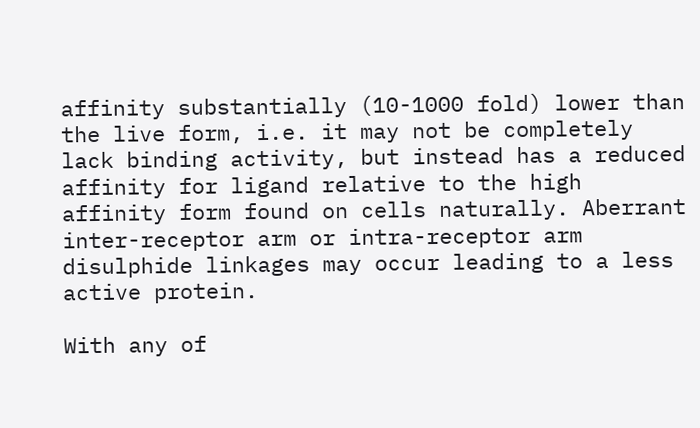affinity substantially (10-1000 fold) lower than the live form, i.e. it may not be completely lack binding activity, but instead has a reduced affinity for ligand relative to the high affinity form found on cells naturally. Aberrant inter-receptor arm or intra-receptor arm disulphide linkages may occur leading to a less active protein.

With any of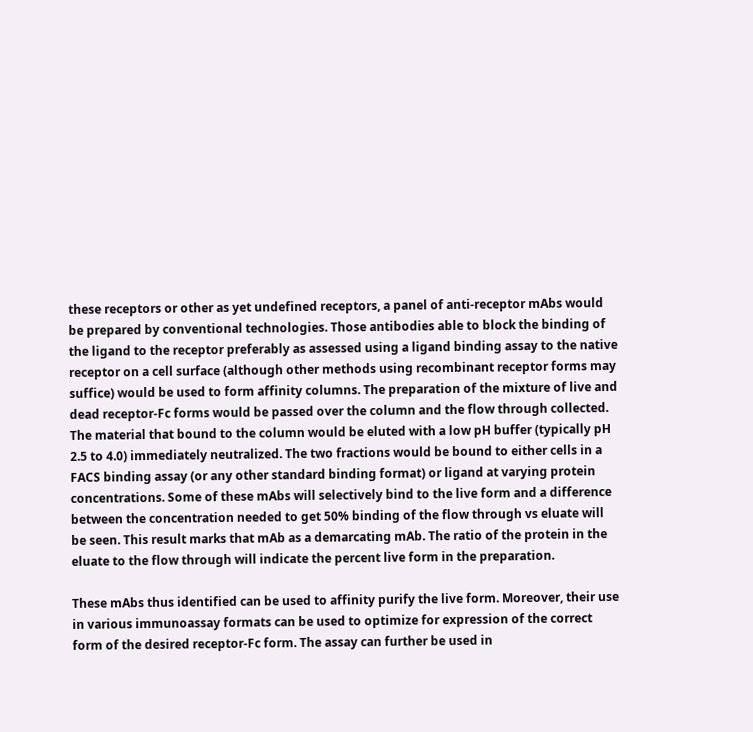these receptors or other as yet undefined receptors, a panel of anti-receptor mAbs would be prepared by conventional technologies. Those antibodies able to block the binding of the ligand to the receptor preferably as assessed using a ligand binding assay to the native receptor on a cell surface (although other methods using recombinant receptor forms may suffice) would be used to form affinity columns. The preparation of the mixture of live and dead receptor-Fc forms would be passed over the column and the flow through collected. The material that bound to the column would be eluted with a low pH buffer (typically pH 2.5 to 4.0) immediately neutralized. The two fractions would be bound to either cells in a FACS binding assay (or any other standard binding format) or ligand at varying protein concentrations. Some of these mAbs will selectively bind to the live form and a difference between the concentration needed to get 50% binding of the flow through vs eluate will be seen. This result marks that mAb as a demarcating mAb. The ratio of the protein in the eluate to the flow through will indicate the percent live form in the preparation.

These mAbs thus identified can be used to affinity purify the live form. Moreover, their use in various immunoassay formats can be used to optimize for expression of the correct form of the desired receptor-Fc form. The assay can further be used in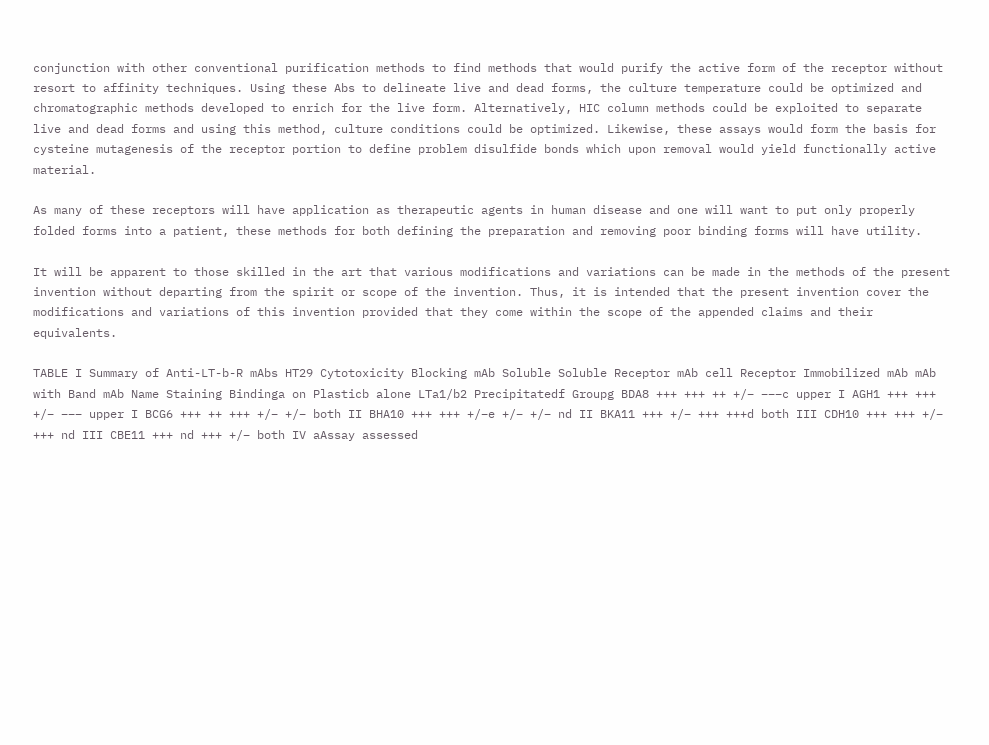conjunction with other conventional purification methods to find methods that would purify the active form of the receptor without resort to affinity techniques. Using these Abs to delineate live and dead forms, the culture temperature could be optimized and chromatographic methods developed to enrich for the live form. Alternatively, HIC column methods could be exploited to separate live and dead forms and using this method, culture conditions could be optimized. Likewise, these assays would form the basis for cysteine mutagenesis of the receptor portion to define problem disulfide bonds which upon removal would yield functionally active material.

As many of these receptors will have application as therapeutic agents in human disease and one will want to put only properly folded forms into a patient, these methods for both defining the preparation and removing poor binding forms will have utility.

It will be apparent to those skilled in the art that various modifications and variations can be made in the methods of the present invention without departing from the spirit or scope of the invention. Thus, it is intended that the present invention cover the modifications and variations of this invention provided that they come within the scope of the appended claims and their equivalents.

TABLE I Summary of Anti-LT-b-R mAbs HT29 Cytotoxicity Blocking mAb Soluble Soluble Receptor mAb cell Receptor Immobilized mAb mAb with Band mAb Name Staining Bindinga on Plasticb alone LTa1/b2 Precipitatedf Groupg BDA8 +++ +++ ++ +/− −−−c upper I AGH1 +++ +++ +/− −−− upper I BCG6 +++ ++ +++ +/− +/− both II BHA10 +++ +++ +/−e +/− +/− nd II BKA11 +++ +/− +++ +++d both III CDH10 +++ +++ +/− +++ nd III CBE11 +++ nd +++ +/− both IV aAssay assessed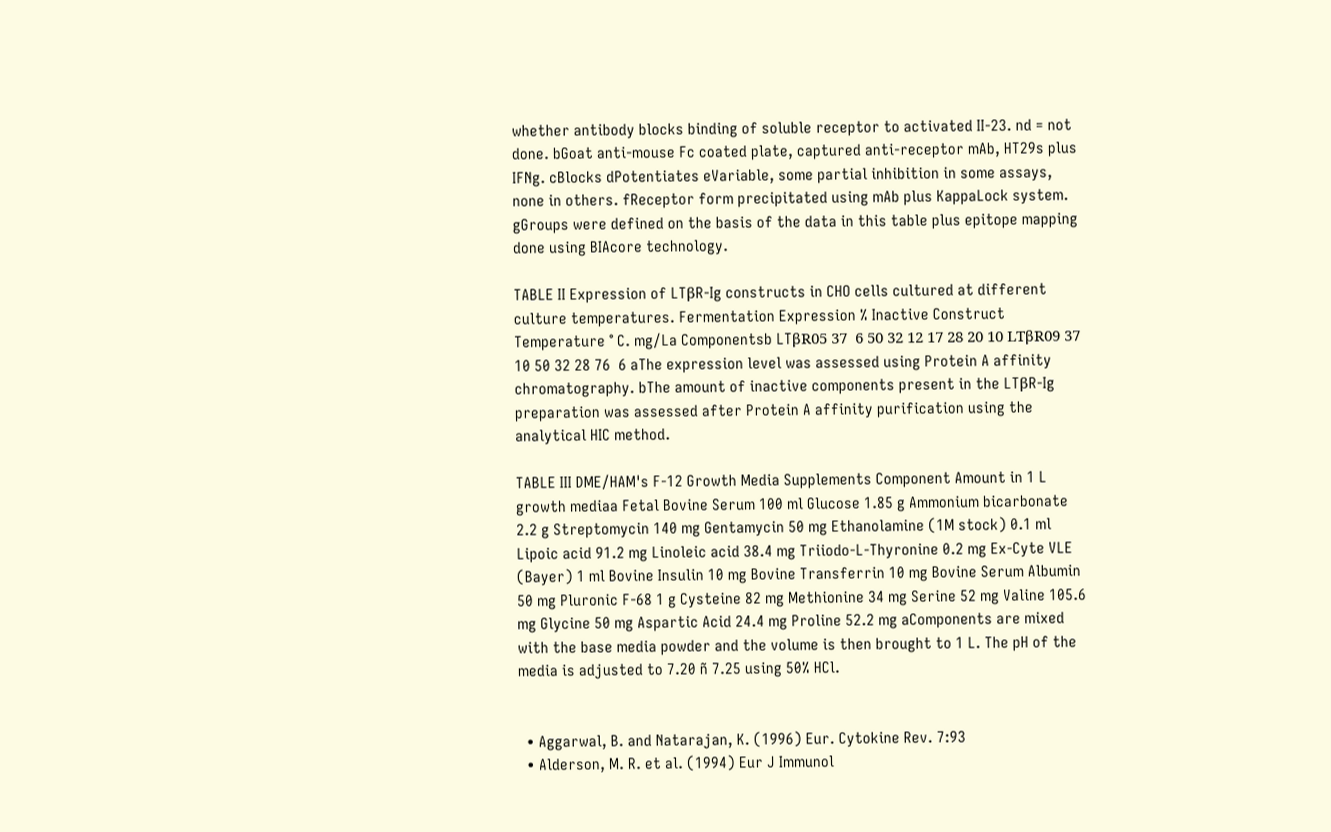whether antibody blocks binding of soluble receptor to activated II-23. nd = not done. bGoat anti-mouse Fc coated plate, captured anti-receptor mAb, HT29s plus IFNg. cBlocks dPotentiates eVariable, some partial inhibition in some assays, none in others. fReceptor form precipitated using mAb plus KappaLock system. gGroups were defined on the basis of the data in this table plus epitope mapping done using BIAcore technology.

TABLE II Expression of LTβR-Ig constructs in CHO cells cultured at different culture temperatures. Fermentation Expression % Inactive Construct Temperature ° C. mg/La Componentsb LTβR05 37  6 50 32 12 17 28 20 10 LTβR09 37 10 50 32 28 76  6 aThe expression level was assessed using Protein A affinity chromatography. bThe amount of inactive components present in the LTβR-Ig preparation was assessed after Protein A affinity purification using the analytical HIC method.

TABLE III DME/HAM's F-12 Growth Media Supplements Component Amount in 1 L growth mediaa Fetal Bovine Serum 100 ml Glucose 1.85 g Ammonium bicarbonate 2.2 g Streptomycin 140 mg Gentamycin 50 mg Ethanolamine (1M stock) 0.1 ml Lipoic acid 91.2 mg Linoleic acid 38.4 mg Triiodo-L-Thyronine 0.2 mg Ex-Cyte VLE (Bayer) 1 ml Bovine Insulin 10 mg Bovine Transferrin 10 mg Bovine Serum Albumin 50 mg Pluronic F-68 1 g Cysteine 82 mg Methionine 34 mg Serine 52 mg Valine 105.6 mg Glycine 50 mg Aspartic Acid 24.4 mg Proline 52.2 mg aComponents are mixed with the base media powder and the volume is then brought to 1 L. The pH of the media is adjusted to 7.20 ñ 7.25 using 50% HCl.


  • Aggarwal, B. and Natarajan, K. (1996) Eur. Cytokine Rev. 7:93
  • Alderson, M. R. et al. (1994) Eur J Immunol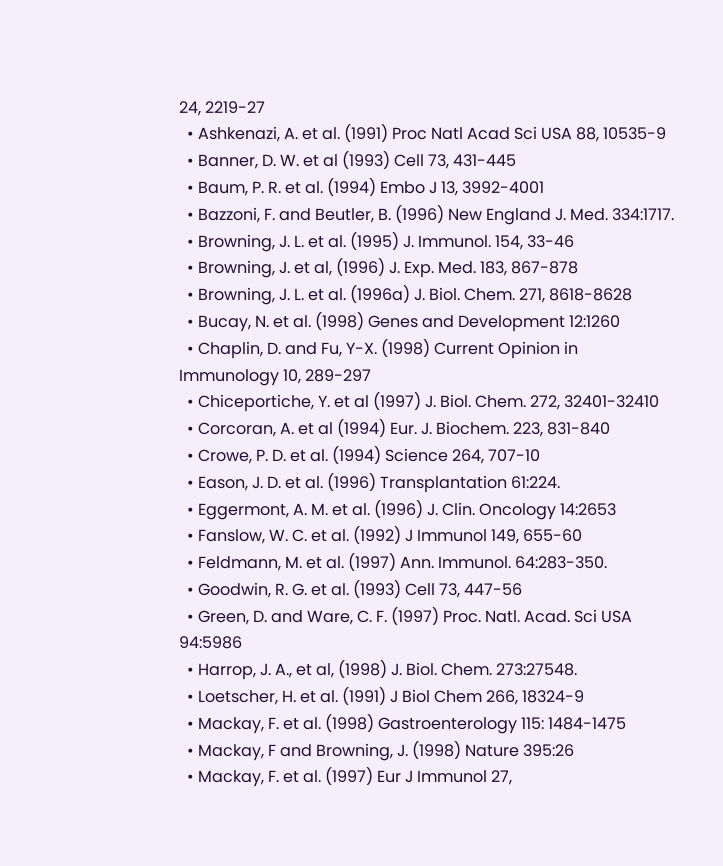24, 2219-27
  • Ashkenazi, A. et al. (1991) Proc Natl Acad Sci USA 88, 10535-9
  • Banner, D. W. et al (1993) Cell 73, 431-445
  • Baum, P. R. et al. (1994) Embo J 13, 3992-4001
  • Bazzoni, F. and Beutler, B. (1996) New England J. Med. 334:1717.
  • Browning, J. L. et al. (1995) J. Immunol. 154, 33-46
  • Browning, J. et al, (1996) J. Exp. Med. 183, 867-878
  • Browning, J. L. et al. (1996a) J. Biol. Chem. 271, 8618-8628
  • Bucay, N. et al. (1998) Genes and Development 12:1260
  • Chaplin, D. and Fu, Y-X. (1998) Current Opinion in Immunology 10, 289-297
  • Chiceportiche, Y. et al (1997) J. Biol. Chem. 272, 32401-32410
  • Corcoran, A. et al (1994) Eur. J. Biochem. 223, 831-840
  • Crowe, P. D. et al. (1994) Science 264, 707-10
  • Eason, J. D. et al. (1996) Transplantation 61:224.
  • Eggermont, A. M. et al. (1996) J. Clin. Oncology 14:2653
  • Fanslow, W. C. et al. (1992) J Immunol 149, 655-60
  • Feldmann, M. et al. (1997) Ann. Immunol. 64:283-350.
  • Goodwin, R. G. et al. (1993) Cell 73, 447-56
  • Green, D. and Ware, C. F. (1997) Proc. Natl. Acad. Sci USA 94:5986
  • Harrop, J. A., et al, (1998) J. Biol. Chem. 273:27548.
  • Loetscher, H. et al. (1991) J Biol Chem 266, 18324-9
  • Mackay, F. et al. (1998) Gastroenterology 115: 1484-1475
  • Mackay, F and Browning, J. (1998) Nature 395:26
  • Mackay, F. et al. (1997) Eur J Immunol 27,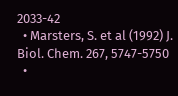2033-42
  • Marsters, S. et al (1992) J. Biol. Chem. 267, 5747-5750
  •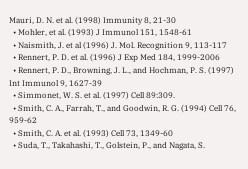Mauri, D. N. et al. (1998) Immunity 8, 21-30
  • Mohler, et al. (1993) J Immunol 151, 1548-61
  • Naismith, J. et al (1996) J. Mol. Recognition 9, 113-117
  • Rennert, P. D. et al. (1996) J Exp Med 184, 1999-2006
  • Rennert, P. D., Browning, J. L., and Hochman, P. S. (1997) Int Immunol 9, 1627-39
  • Simmonet, W. S. et al. (1997) Cell 89:309.
  • Smith, C. A., Farrah, T., and Goodwin, R. G. (1994) Cell 76, 959-62
  • Smith, C. A. et al. (1993) Cell 73, 1349-60
  • Suda, T., Takahashi, T., Golstein, P., and Nagata, S.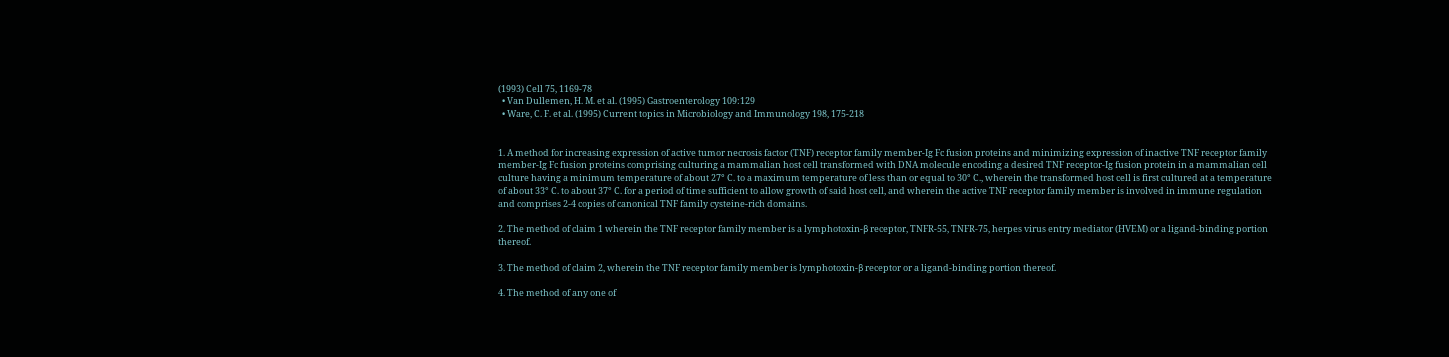(1993) Cell 75, 1169-78
  • Van Dullemen, H. M. et al. (1995) Gastroenterology 109:129
  • Ware, C. F. et al. (1995) Current topics in Microbiology and Immunology 198, 175-218


1. A method for increasing expression of active tumor necrosis factor (TNF) receptor family member-Ig Fc fusion proteins and minimizing expression of inactive TNF receptor family member-Ig Fc fusion proteins comprising culturing a mammalian host cell transformed with DNA molecule encoding a desired TNF receptor-Ig fusion protein in a mammalian cell culture having a minimum temperature of about 27° C. to a maximum temperature of less than or equal to 30° C., wherein the transformed host cell is first cultured at a temperature of about 33° C. to about 37° C. for a period of time sufficient to allow growth of said host cell, and wherein the active TNF receptor family member is involved in immune regulation and comprises 2-4 copies of canonical TNF family cysteine-rich domains.

2. The method of claim 1 wherein the TNF receptor family member is a lymphotoxin-β receptor, TNFR-55, TNFR-75, herpes virus entry mediator (HVEM) or a ligand-binding portion thereof.

3. The method of claim 2, wherein the TNF receptor family member is lymphotoxin-β receptor or a ligand-binding portion thereof.

4. The method of any one of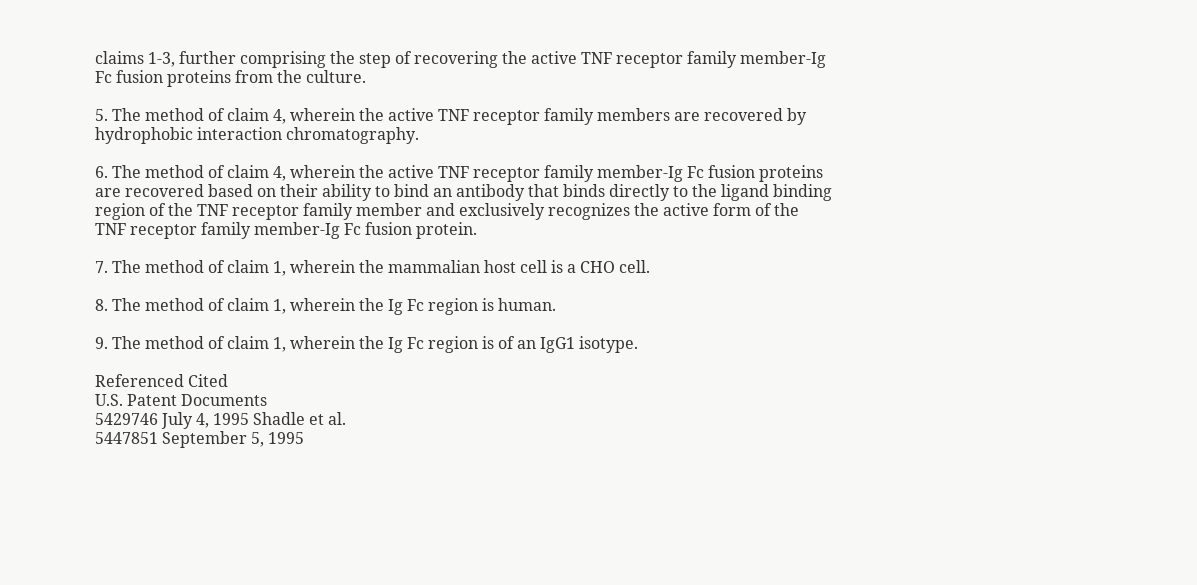claims 1-3, further comprising the step of recovering the active TNF receptor family member-Ig Fc fusion proteins from the culture.

5. The method of claim 4, wherein the active TNF receptor family members are recovered by hydrophobic interaction chromatography.

6. The method of claim 4, wherein the active TNF receptor family member-Ig Fc fusion proteins are recovered based on their ability to bind an antibody that binds directly to the ligand binding region of the TNF receptor family member and exclusively recognizes the active form of the TNF receptor family member-Ig Fc fusion protein.

7. The method of claim 1, wherein the mammalian host cell is a CHO cell.

8. The method of claim 1, wherein the Ig Fc region is human.

9. The method of claim 1, wherein the Ig Fc region is of an IgG1 isotype.

Referenced Cited
U.S. Patent Documents
5429746 July 4, 1995 Shadle et al.
5447851 September 5, 1995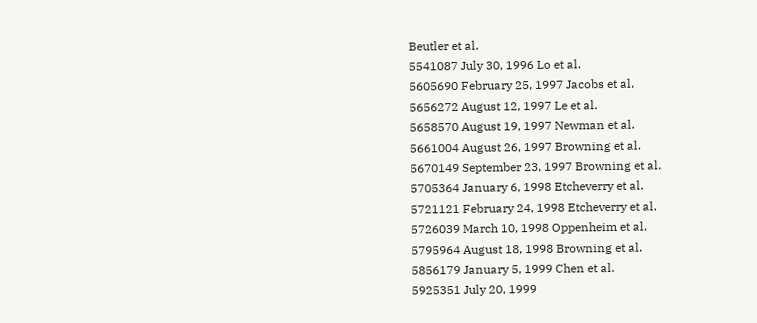Beutler et al.
5541087 July 30, 1996 Lo et al.
5605690 February 25, 1997 Jacobs et al.
5656272 August 12, 1997 Le et al.
5658570 August 19, 1997 Newman et al.
5661004 August 26, 1997 Browning et al.
5670149 September 23, 1997 Browning et al.
5705364 January 6, 1998 Etcheverry et al.
5721121 February 24, 1998 Etcheverry et al.
5726039 March 10, 1998 Oppenheim et al.
5795964 August 18, 1998 Browning et al.
5856179 January 5, 1999 Chen et al.
5925351 July 20, 1999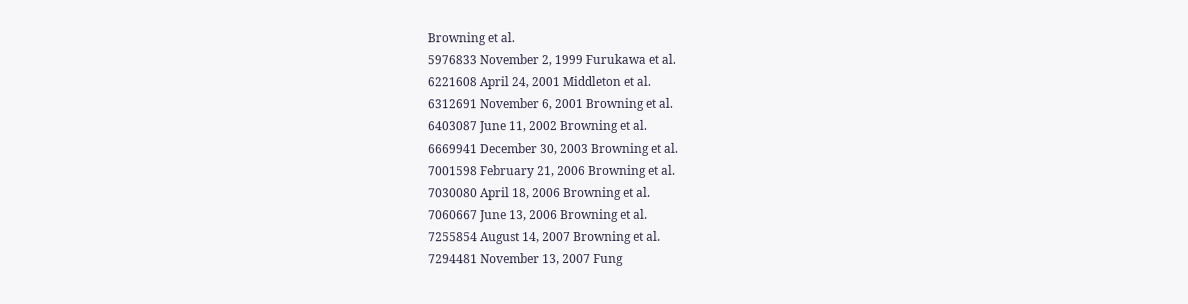Browning et al.
5976833 November 2, 1999 Furukawa et al.
6221608 April 24, 2001 Middleton et al.
6312691 November 6, 2001 Browning et al.
6403087 June 11, 2002 Browning et al.
6669941 December 30, 2003 Browning et al.
7001598 February 21, 2006 Browning et al.
7030080 April 18, 2006 Browning et al.
7060667 June 13, 2006 Browning et al.
7255854 August 14, 2007 Browning et al.
7294481 November 13, 2007 Fung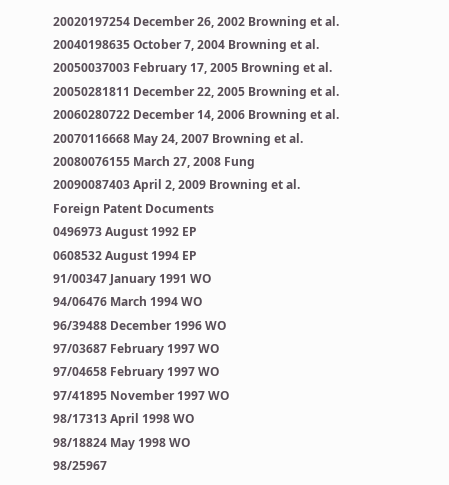20020197254 December 26, 2002 Browning et al.
20040198635 October 7, 2004 Browning et al.
20050037003 February 17, 2005 Browning et al.
20050281811 December 22, 2005 Browning et al.
20060280722 December 14, 2006 Browning et al.
20070116668 May 24, 2007 Browning et al.
20080076155 March 27, 2008 Fung
20090087403 April 2, 2009 Browning et al.
Foreign Patent Documents
0496973 August 1992 EP
0608532 August 1994 EP
91/00347 January 1991 WO
94/06476 March 1994 WO
96/39488 December 1996 WO
97/03687 February 1997 WO
97/04658 February 1997 WO
97/41895 November 1997 WO
98/17313 April 1998 WO
98/18824 May 1998 WO
98/25967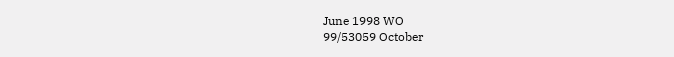June 1998 WO
99/53059 October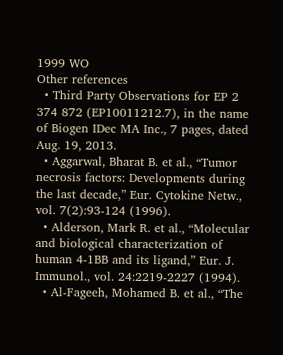1999 WO
Other references
  • Third Party Observations for EP 2 374 872 (EP10011212.7), in the name of Biogen IDec MA Inc., 7 pages, dated Aug. 19, 2013.
  • Aggarwal, Bharat B. et al., “Tumor necrosis factors: Developments during the last decade,” Eur. Cytokine Netw., vol. 7(2):93-124 (1996).
  • Alderson, Mark R. et al., “Molecular and biological characterization of human 4-1BB and its ligand,” Eur. J. Immunol., vol. 24:2219-2227 (1994).
  • Al-Fageeh, Mohamed B. et al., “The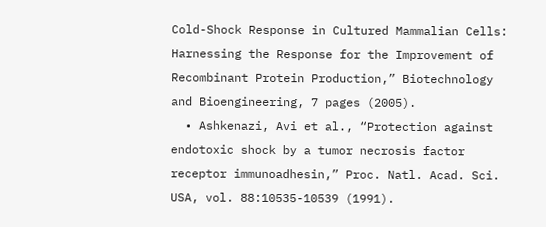Cold-Shock Response in Cultured Mammalian Cells: Harnessing the Response for the Improvement of Recombinant Protein Production,” Biotechnology and Bioengineering, 7 pages (2005).
  • Ashkenazi, Avi et al., “Protection against endotoxic shock by a tumor necrosis factor receptor immunoadhesin,” Proc. Natl. Acad. Sci. USA, vol. 88:10535-10539 (1991).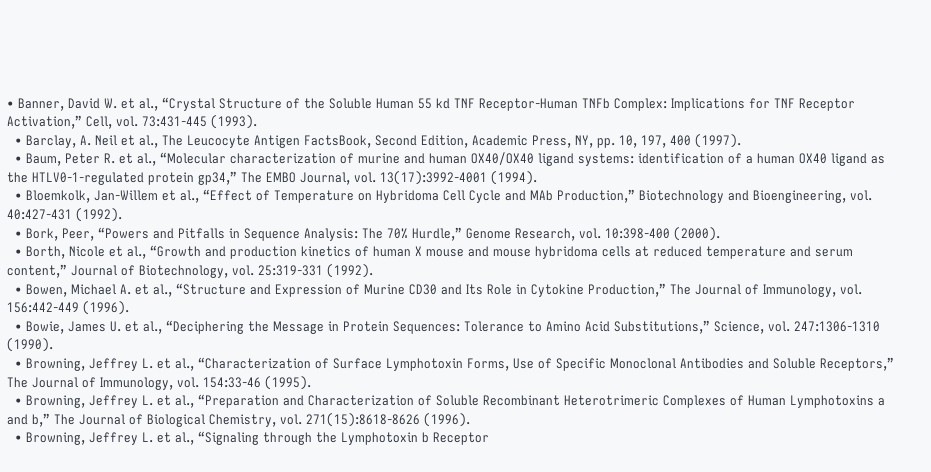• Banner, David W. et al., “Crystal Structure of the Soluble Human 55 kd TNF Receptor-Human TNFb Complex: Implications for TNF Receptor Activation,” Cell, vol. 73:431-445 (1993).
  • Barclay, A. Neil et al., The Leucocyte Antigen FactsBook, Second Edition, Academic Press, NY, pp. 10, 197, 400 (1997).
  • Baum, Peter R. et al., “Molecular characterization of murine and human OX40/OX40 ligand systems: identification of a human OX40 ligand as the HTLV0-1-regulated protein gp34,” The EMBO Journal, vol. 13(17):3992-4001 (1994).
  • Bloemkolk, Jan-Willem et al., “Effect of Temperature on Hybridoma Cell Cycle and MAb Production,” Biotechnology and Bioengineering, vol. 40:427-431 (1992).
  • Bork, Peer, “Powers and Pitfalls in Sequence Analysis: The 70% Hurdle,” Genome Research, vol. 10:398-400 (2000).
  • Borth, Nicole et al., “Growth and production kinetics of human X mouse and mouse hybridoma cells at reduced temperature and serum content,” Journal of Biotechnology, vol. 25:319-331 (1992).
  • Bowen, Michael A. et al., “Structure and Expression of Murine CD30 and Its Role in Cytokine Production,” The Journal of Immunology, vol. 156:442-449 (1996).
  • Bowie, James U. et al., “Deciphering the Message in Protein Sequences: Tolerance to Amino Acid Substitutions,” Science, vol. 247:1306-1310 (1990).
  • Browning, Jeffrey L. et al., “Characterization of Surface Lymphotoxin Forms, Use of Specific Monoclonal Antibodies and Soluble Receptors,” The Journal of Immunology, vol. 154:33-46 (1995).
  • Browning, Jeffrey L. et al., “Preparation and Characterization of Soluble Recombinant Heterotrimeric Complexes of Human Lymphotoxins a and b,” The Journal of Biological Chemistry, vol. 271(15):8618-8626 (1996).
  • Browning, Jeffrey L. et al., “Signaling through the Lymphotoxin b Receptor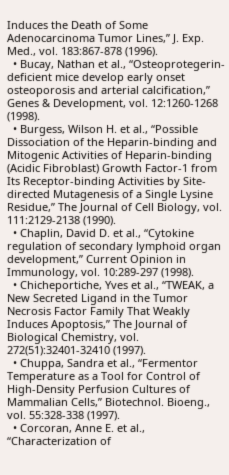Induces the Death of Some Adenocarcinoma Tumor Lines,” J. Exp. Med., vol. 183:867-878 (1996).
  • Bucay, Nathan et al., “Osteoprotegerin-deficient mice develop early onset osteoporosis and arterial calcification,” Genes & Development, vol. 12:1260-1268 (1998).
  • Burgess, Wilson H. et al., “Possible Dissociation of the Heparin-binding and Mitogenic Activities of Heparin-binding (Acidic Fibroblast) Growth Factor-1 from Its Receptor-binding Activities by Site-directed Mutagenesis of a Single Lysine Residue,” The Journal of Cell Biology, vol. 111:2129-2138 (1990).
  • Chaplin, David D. et al., “Cytokine regulation of secondary lymphoid organ development,” Current Opinion in Immunology, vol. 10:289-297 (1998).
  • Chicheportiche, Yves et al., “TWEAK, a New Secreted Ligand in the Tumor Necrosis Factor Family That Weakly Induces Apoptosis,” The Journal of Biological Chemistry, vol. 272(51):32401-32410 (1997).
  • Chuppa, Sandra et al., “Fermentor Temperature as a Tool for Control of High-Density Perfusion Cultures of Mammalian Cells,” Biotechnol. Bioeng., vol. 55:328-338 (1997).
  • Corcoran, Anne E. et al., “Characterization of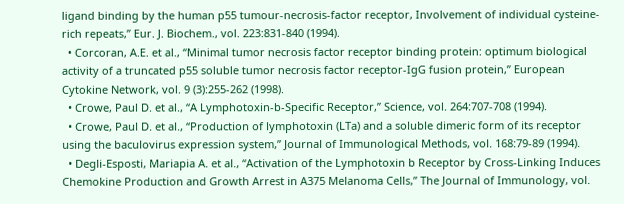ligand binding by the human p55 tumour-necrosis-factor receptor, Involvement of individual cysteine-rich repeats,” Eur. J. Biochem., vol. 223:831-840 (1994).
  • Corcoran, A.E. et al., “Minimal tumor necrosis factor receptor binding protein: optimum biological activity of a truncated p55 soluble tumor necrosis factor receptor-IgG fusion protein,” European Cytokine Network, vol. 9 (3):255-262 (1998).
  • Crowe, Paul D. et al., “A Lymphotoxin-b-Specific Receptor,” Science, vol. 264:707-708 (1994).
  • Crowe, Paul D. et al., “Production of lymphotoxin (LTa) and a soluble dimeric form of its receptor using the baculovirus expression system,” Journal of Immunological Methods, vol. 168:79-89 (1994).
  • Degli-Esposti, Mariapia A. et al., “Activation of the Lymphotoxin b Receptor by Cross-Linking Induces Chemokine Production and Growth Arrest in A375 Melanoma Cells,” The Journal of Immunology, vol.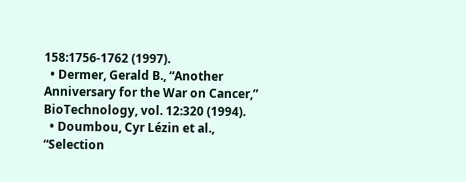158:1756-1762 (1997).
  • Dermer, Gerald B., “Another Anniversary for the War on Cancer,” BioTechnology, vol. 12:320 (1994).
  • Doumbou, Cyr Lézin et al., “Selection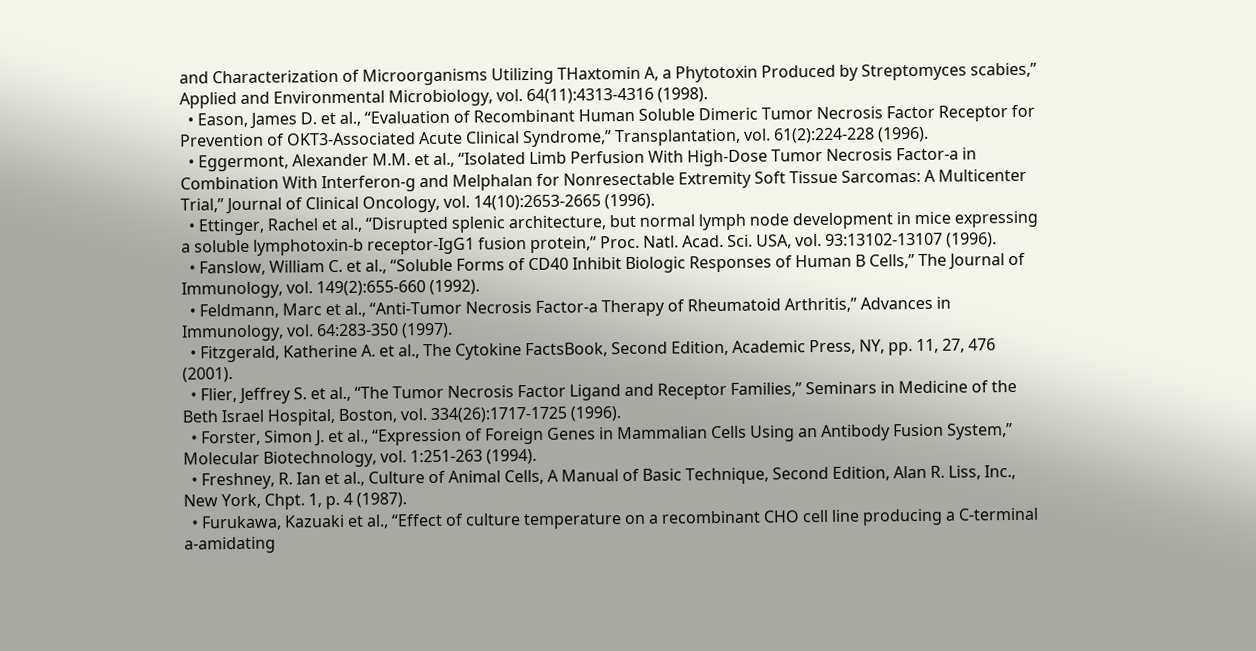and Characterization of Microorganisms Utilizing THaxtomin A, a Phytotoxin Produced by Streptomyces scabies,” Applied and Environmental Microbiology, vol. 64(11):4313-4316 (1998).
  • Eason, James D. et al., “Evaluation of Recombinant Human Soluble Dimeric Tumor Necrosis Factor Receptor for Prevention of OKT3-Associated Acute Clinical Syndrome,” Transplantation, vol. 61(2):224-228 (1996).
  • Eggermont, Alexander M.M. et al., “Isolated Limb Perfusion With High-Dose Tumor Necrosis Factor-a in Combination With Interferon-g and Melphalan for Nonresectable Extremity Soft Tissue Sarcomas: A Multicenter Trial,” Journal of Clinical Oncology, vol. 14(10):2653-2665 (1996).
  • Ettinger, Rachel et al., “Disrupted splenic architecture, but normal lymph node development in mice expressing a soluble lymphotoxin-b receptor-IgG1 fusion protein,” Proc. Natl. Acad. Sci. USA, vol. 93:13102-13107 (1996).
  • Fanslow, William C. et al., “Soluble Forms of CD40 Inhibit Biologic Responses of Human B Cells,” The Journal of Immunology, vol. 149(2):655-660 (1992).
  • Feldmann, Marc et al., “Anti-Tumor Necrosis Factor-a Therapy of Rheumatoid Arthritis,” Advances in Immunology, vol. 64:283-350 (1997).
  • Fitzgerald, Katherine A. et al., The Cytokine FactsBook, Second Edition, Academic Press, NY, pp. 11, 27, 476 (2001).
  • Flier, Jeffrey S. et al., “The Tumor Necrosis Factor Ligand and Receptor Families,” Seminars in Medicine of the Beth Israel Hospital, Boston, vol. 334(26):1717-1725 (1996).
  • Forster, Simon J. et al., “Expression of Foreign Genes in Mammalian Cells Using an Antibody Fusion System,” Molecular Biotechnology, vol. 1:251-263 (1994).
  • Freshney, R. Ian et al., Culture of Animal Cells, A Manual of Basic Technique, Second Edition, Alan R. Liss, Inc., New York, Chpt. 1, p. 4 (1987).
  • Furukawa, Kazuaki et al., “Effect of culture temperature on a recombinant CHO cell line producing a C-terminal a-amidating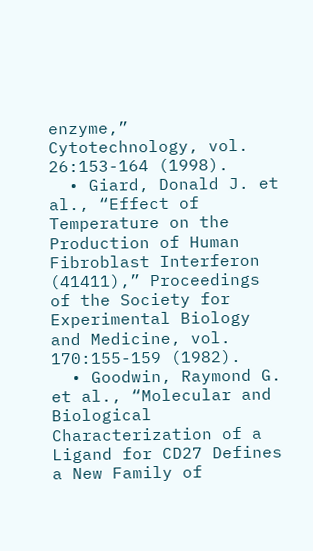enzyme,” Cytotechnology, vol. 26:153-164 (1998).
  • Giard, Donald J. et al., “Effect of Temperature on the Production of Human Fibroblast Interferon (41411),” Proceedings of the Society for Experimental Biology and Medicine, vol. 170:155-159 (1982).
  • Goodwin, Raymond G. et al., “Molecular and Biological Characterization of a Ligand for CD27 Defines a New Family of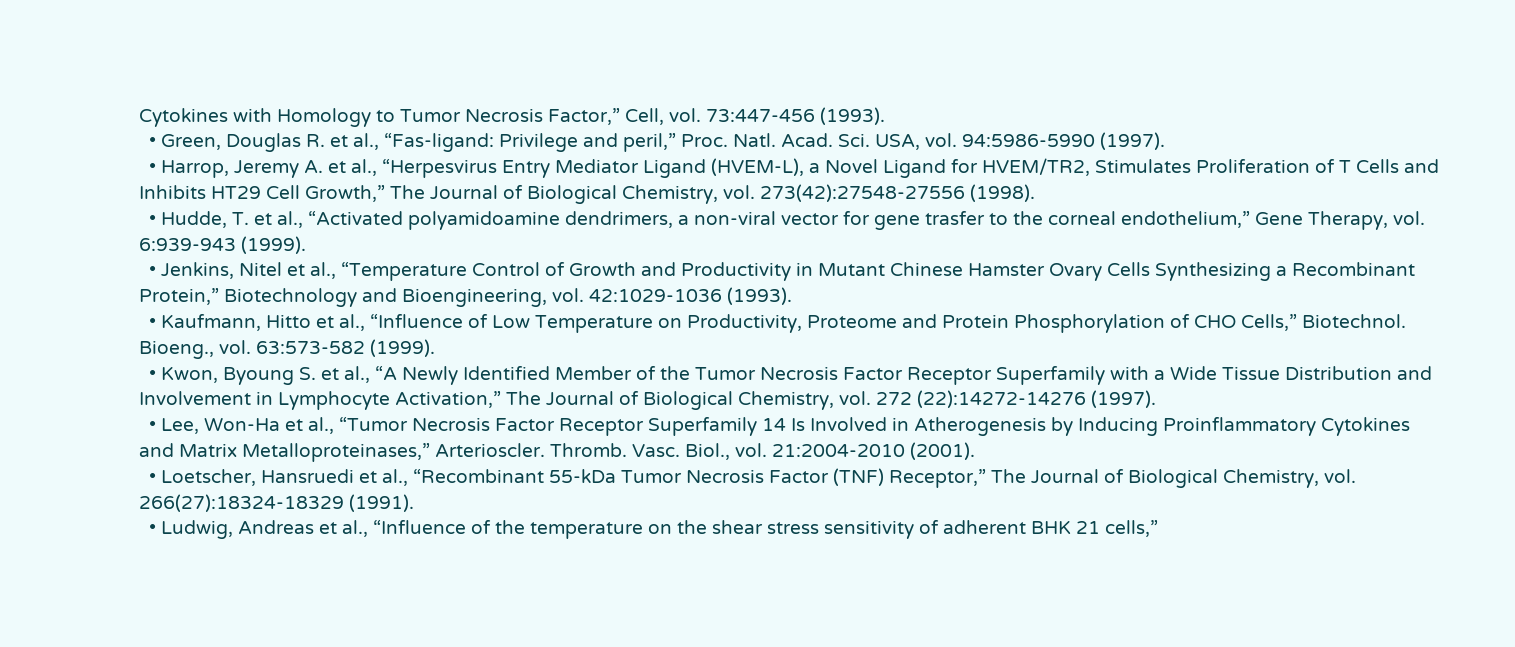Cytokines with Homology to Tumor Necrosis Factor,” Cell, vol. 73:447-456 (1993).
  • Green, Douglas R. et al., “Fas-ligand: Privilege and peril,” Proc. Natl. Acad. Sci. USA, vol. 94:5986-5990 (1997).
  • Harrop, Jeremy A. et al., “Herpesvirus Entry Mediator Ligand (HVEM-L), a Novel Ligand for HVEM/TR2, Stimulates Proliferation of T Cells and Inhibits HT29 Cell Growth,” The Journal of Biological Chemistry, vol. 273(42):27548-27556 (1998).
  • Hudde, T. et al., “Activated polyamidoamine dendrimers, a non-viral vector for gene trasfer to the corneal endothelium,” Gene Therapy, vol. 6:939-943 (1999).
  • Jenkins, Nitel et al., “Temperature Control of Growth and Productivity in Mutant Chinese Hamster Ovary Cells Synthesizing a Recombinant Protein,” Biotechnology and Bioengineering, vol. 42:1029-1036 (1993).
  • Kaufmann, Hitto et al., “Influence of Low Temperature on Productivity, Proteome and Protein Phosphorylation of CHO Cells,” Biotechnol. Bioeng., vol. 63:573-582 (1999).
  • Kwon, Byoung S. et al., “A Newly Identified Member of the Tumor Necrosis Factor Receptor Superfamily with a Wide Tissue Distribution and Involvement in Lymphocyte Activation,” The Journal of Biological Chemistry, vol. 272 (22):14272-14276 (1997).
  • Lee, Won-Ha et al., “Tumor Necrosis Factor Receptor Superfamily 14 Is Involved in Atherogenesis by Inducing Proinflammatory Cytokines and Matrix Metalloproteinases,” Arterioscler. Thromb. Vasc. Biol., vol. 21:2004-2010 (2001).
  • Loetscher, Hansruedi et al., “Recombinant 55-kDa Tumor Necrosis Factor (TNF) Receptor,” The Journal of Biological Chemistry, vol. 266(27):18324-18329 (1991).
  • Ludwig, Andreas et al., “Influence of the temperature on the shear stress sensitivity of adherent BHK 21 cells,”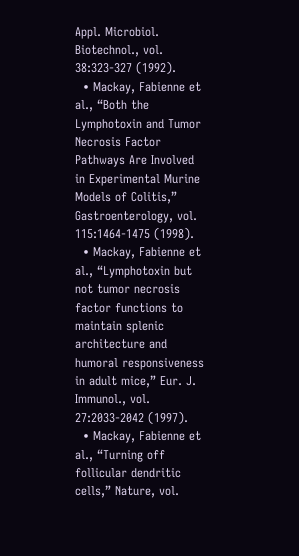Appl. Microbiol. Biotechnol., vol. 38:323-327 (1992).
  • Mackay, Fabienne et al., “Both the Lymphotoxin and Tumor Necrosis Factor Pathways Are Involved in Experimental Murine Models of Colitis,” Gastroenterology, vol. 115:1464-1475 (1998).
  • Mackay, Fabienne et al., “Lymphotoxin but not tumor necrosis factor functions to maintain splenic architecture and humoral responsiveness in adult mice,” Eur. J. Immunol., vol. 27:2033-2042 (1997).
  • Mackay, Fabienne et al., “Turning off follicular dendritic cells,” Nature, vol.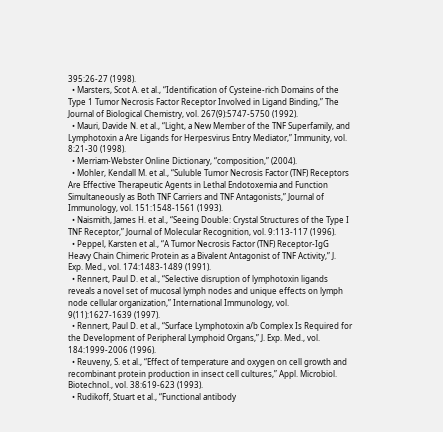395:26-27 (1998).
  • Marsters, Scot A. et al., “Identification of Cysteine-rich Domains of the Type 1 Tumor Necrosis Factor Receptor Involved in Ligand Binding,” The Journal of Biological Chemistry, vol. 267(9):5747-5750 (1992).
  • Mauri, Davide N. et al., “Light, a New Member of the TNF Superfamily, and Lymphotoxin a Are Ligands for Herpesvirus Entry Mediator,” Immunity, vol. 8:21-30 (1998).
  • Merriam-Webster Online Dictionary, “composition,” (2004).
  • Mohler, Kendall M. et al., “Suluble Tumor Necrosis Factor (TNF) Receptors Are Effective Therapeutic Agents in Lethal Endotoxemia and Function Simultaneously as Both TNF Carriers and TNF Antagonists,” Journal of Immunology, vol. 151:1548-1561 (1993).
  • Naismith, James H. et al., “Seeing Double: Crystal Structures of the Type I TNF Receptor,” Journal of Molecular Recognition, vol. 9:113-117 (1996).
  • Peppel, Karsten et al., “A Tumor Necrosis Factor (TNF) Receptor-IgG Heavy Chain Chimeric Protein as a Bivalent Antagonist of TNF Activity,” J. Exp. Med., vol. 174:1483-1489 (1991).
  • Rennert, Paul D. et al., “Selective disruption of lymphotoxin ligands reveals a novel set of mucosal lymph nodes and unique effects on lymph node cellular organization,” International Immunology, vol. 9(11):1627-1639 (1997).
  • Rennert, Paul D. et al., “Surface Lymphotoxin a/b Complex Is Required for the Development of Peripheral Lymphoid Organs,” J. Exp. Med., vol. 184:1999-2006 (1996).
  • Reuveny, S. et al., “Effect of temperature and oxygen on cell growth and recombinant protein production in insect cell cultures,” Appl. Microbiol. Biotechnol., vol. 38:619-623 (1993).
  • Rudikoff, Stuart et al., “Functional antibody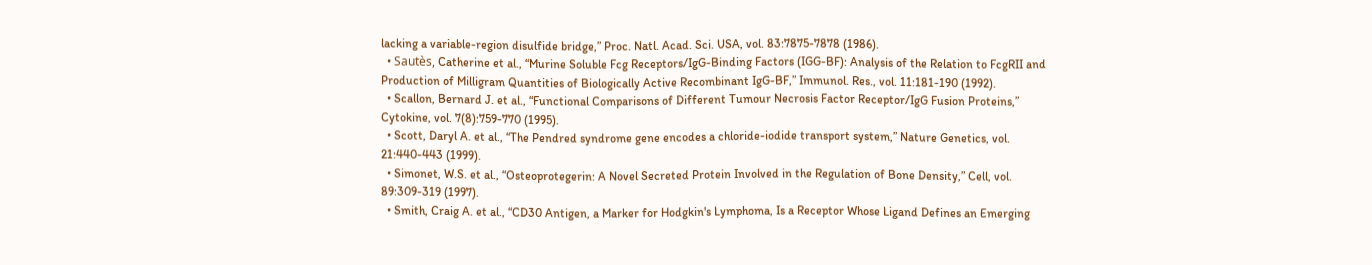lacking a variable-region disulfide bridge,” Proc. Natl. Acad. Sci. USA, vol. 83:7875-7878 (1986).
  • Sautès, Catherine et al., “Murine Soluble Fcg Receptors/IgG-Binding Factors (IGG-BF): Analysis of the Relation to FcgRII and Production of Milligram Quantities of Biologically Active Recombinant IgG-BF,” Immunol. Res., vol. 11:181-190 (1992).
  • Scallon, Bernard J. et al., “Functional Comparisons of Different Tumour Necrosis Factor Receptor/IgG Fusion Proteins,” Cytokine, vol. 7(8):759-770 (1995).
  • Scott, Daryl A. et al., “The Pendred syndrome gene encodes a chloride-iodide transport system,” Nature Genetics, vol. 21:440-443 (1999).
  • Simonet, W.S. et al., “Osteoprotegerin: A Novel Secreted Protein Involved in the Regulation of Bone Density,” Cell, vol. 89:309-319 (1997).
  • Smith, Craig A. et al., “CD30 Antigen, a Marker for Hodgkin's Lymphoma, Is a Receptor Whose Ligand Defines an Emerging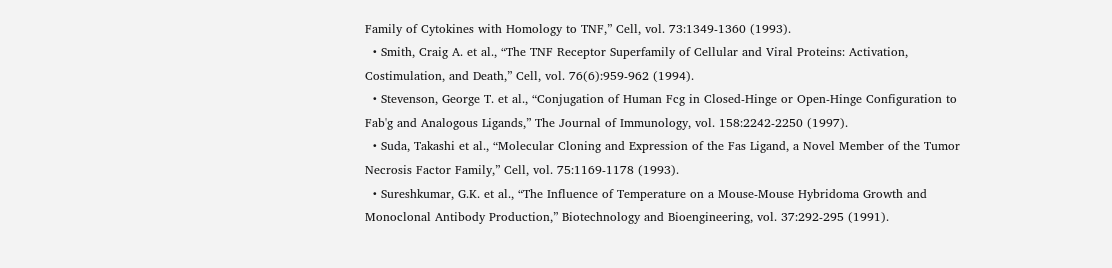Family of Cytokines with Homology to TNF,” Cell, vol. 73:1349-1360 (1993).
  • Smith, Craig A. et al., “The TNF Receptor Superfamily of Cellular and Viral Proteins: Activation, Costimulation, and Death,” Cell, vol. 76(6):959-962 (1994).
  • Stevenson, George T. et al., “Conjugation of Human Fcg in Closed-Hinge or Open-Hinge Configuration to Fab'g and Analogous Ligands,” The Journal of Immunology, vol. 158:2242-2250 (1997).
  • Suda, Takashi et al., “Molecular Cloning and Expression of the Fas Ligand, a Novel Member of the Tumor Necrosis Factor Family,” Cell, vol. 75:1169-1178 (1993).
  • Sureshkumar, G.K. et al., “The Influence of Temperature on a Mouse-Mouse Hybridoma Growth and Monoclonal Antibody Production,” Biotechnology and Bioengineering, vol. 37:292-295 (1991).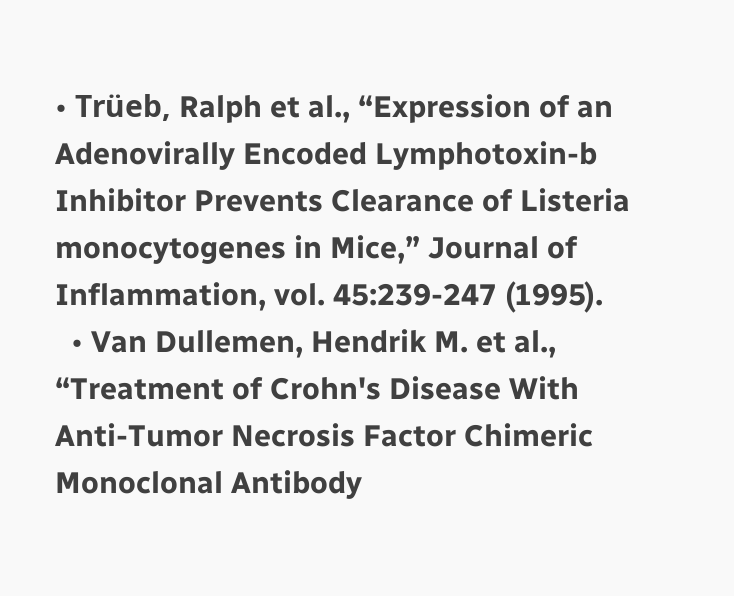• Trüeb, Ralph et al., “Expression of an Adenovirally Encoded Lymphotoxin-b Inhibitor Prevents Clearance of Listeria monocytogenes in Mice,” Journal of Inflammation, vol. 45:239-247 (1995).
  • Van Dullemen, Hendrik M. et al., “Treatment of Crohn's Disease With Anti-Tumor Necrosis Factor Chimeric Monoclonal Antibody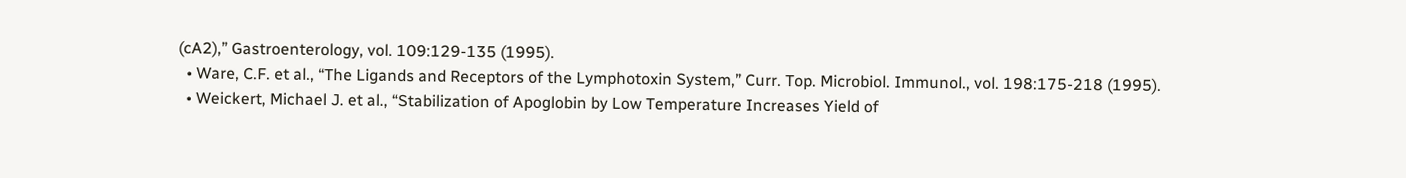(cA2),” Gastroenterology, vol. 109:129-135 (1995).
  • Ware, C.F. et al., “The Ligands and Receptors of the Lymphotoxin System,” Curr. Top. Microbiol. Immunol., vol. 198:175-218 (1995).
  • Weickert, Michael J. et al., “Stabilization of Apoglobin by Low Temperature Increases Yield of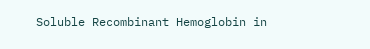Soluble Recombinant Hemoglobin in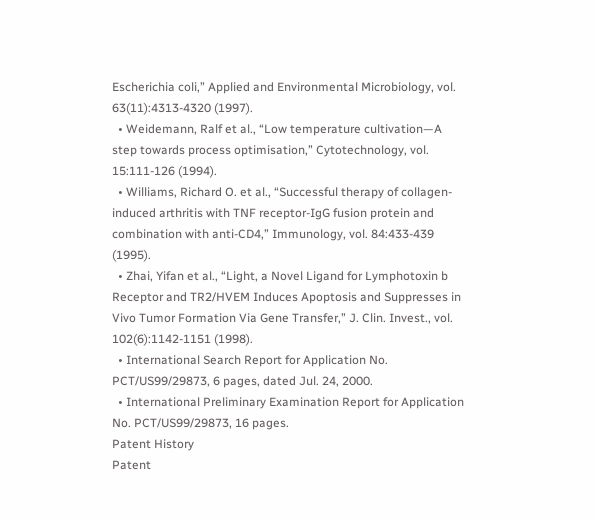Escherichia coli,” Applied and Environmental Microbiology, vol. 63(11):4313-4320 (1997).
  • Weidemann, Ralf et al., “Low temperature cultivation—A step towards process optimisation,” Cytotechnology, vol. 15:111-126 (1994).
  • Williams, Richard O. et al., “Successful therapy of collagen-induced arthritis with TNF receptor-IgG fusion protein and combination with anti-CD4,” Immunology, vol. 84:433-439 (1995).
  • Zhai, Yifan et al., “Light, a Novel Ligand for Lymphotoxin b Receptor and TR2/HVEM Induces Apoptosis and Suppresses in Vivo Tumor Formation Via Gene Transfer,” J. Clin. Invest., vol. 102(6):1142-1151 (1998).
  • International Search Report for Application No. PCT/US99/29873, 6 pages, dated Jul. 24, 2000.
  • International Preliminary Examination Report for Application No. PCT/US99/29873, 16 pages.
Patent History
Patent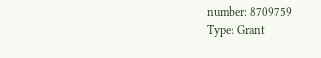number: 8709759
Type: Grant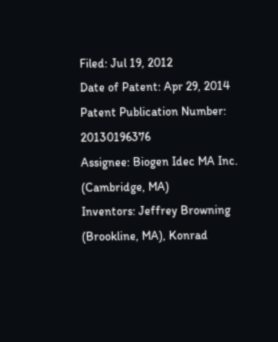Filed: Jul 19, 2012
Date of Patent: Apr 29, 2014
Patent Publication Number: 20130196376
Assignee: Biogen Idec MA Inc. (Cambridge, MA)
Inventors: Jeffrey Browning (Brookline, MA), Konrad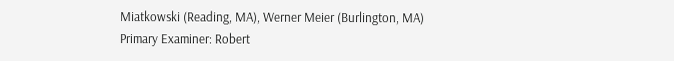Miatkowski (Reading, MA), Werner Meier (Burlington, MA)
Primary Examiner: Robert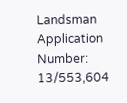Landsman
Application Number: 13/553,604